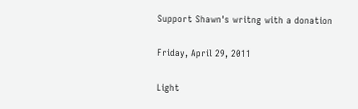Support Shawn's writng with a donation

Friday, April 29, 2011

Light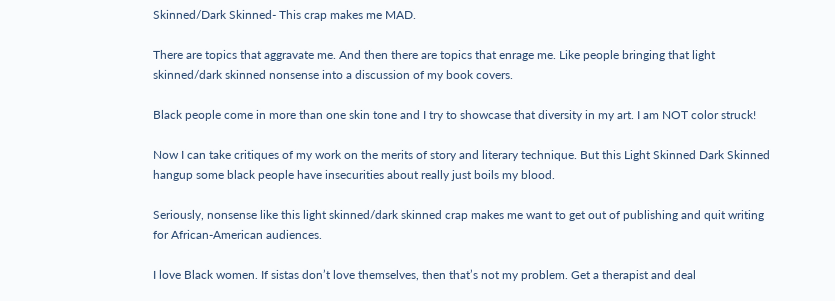Skinned/Dark Skinned- This crap makes me MAD.

There are topics that aggravate me. And then there are topics that enrage me. Like people bringing that light skinned/dark skinned nonsense into a discussion of my book covers.

Black people come in more than one skin tone and I try to showcase that diversity in my art. I am NOT color struck!

Now I can take critiques of my work on the merits of story and literary technique. But this Light Skinned Dark Skinned hangup some black people have insecurities about really just boils my blood.

Seriously, nonsense like this light skinned/dark skinned crap makes me want to get out of publishing and quit writing for African-American audiences.

I love Black women. If sistas don’t love themselves, then that’s not my problem. Get a therapist and deal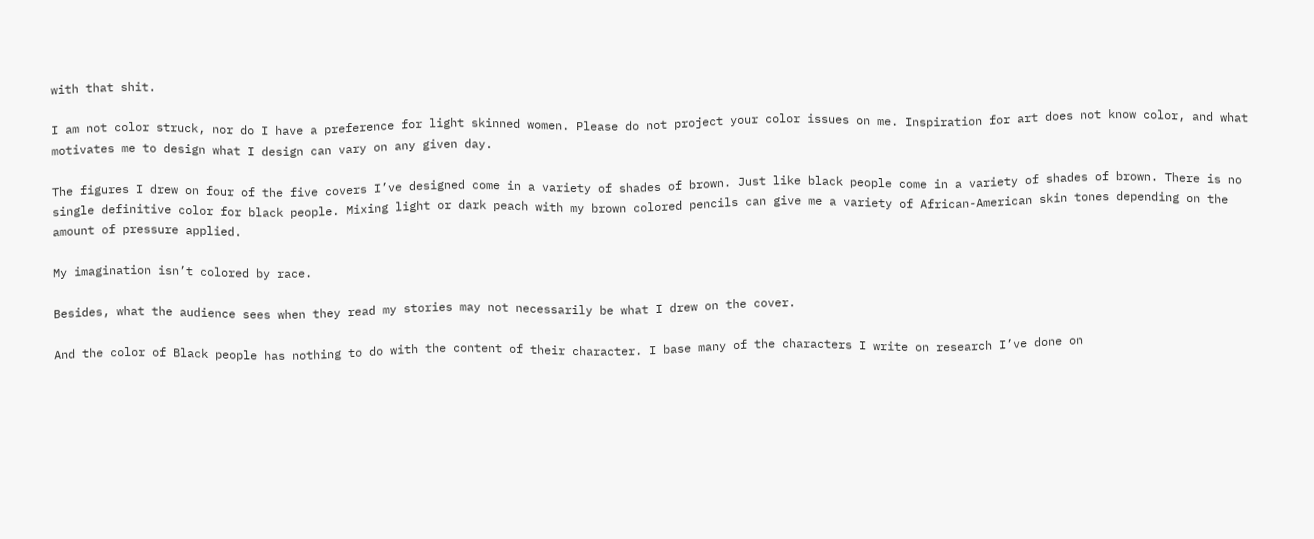with that shit.

I am not color struck, nor do I have a preference for light skinned women. Please do not project your color issues on me. Inspiration for art does not know color, and what motivates me to design what I design can vary on any given day.

The figures I drew on four of the five covers I’ve designed come in a variety of shades of brown. Just like black people come in a variety of shades of brown. There is no single definitive color for black people. Mixing light or dark peach with my brown colored pencils can give me a variety of African-American skin tones depending on the amount of pressure applied.

My imagination isn’t colored by race.

Besides, what the audience sees when they read my stories may not necessarily be what I drew on the cover.

And the color of Black people has nothing to do with the content of their character. I base many of the characters I write on research I’ve done on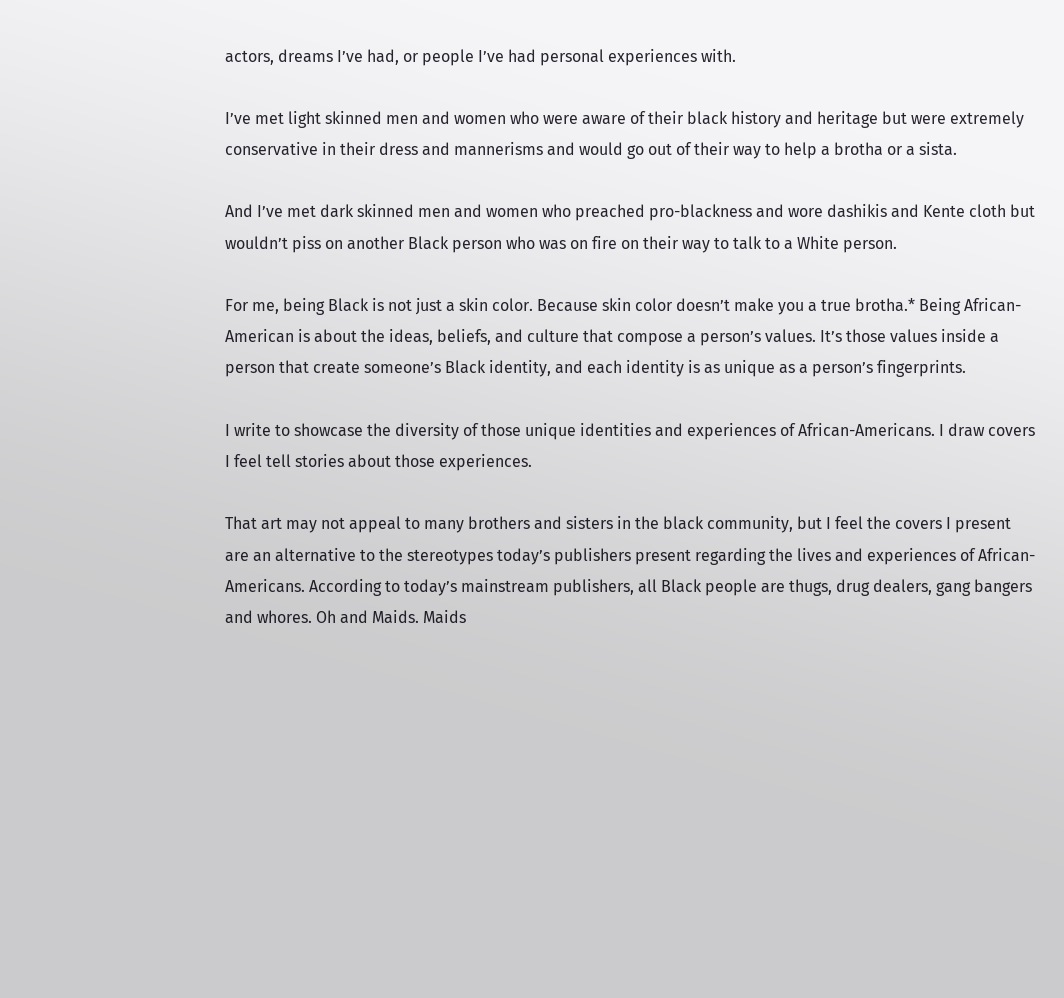actors, dreams I’ve had, or people I’ve had personal experiences with.

I’ve met light skinned men and women who were aware of their black history and heritage but were extremely conservative in their dress and mannerisms and would go out of their way to help a brotha or a sista.

And I’ve met dark skinned men and women who preached pro-blackness and wore dashikis and Kente cloth but wouldn’t piss on another Black person who was on fire on their way to talk to a White person.

For me, being Black is not just a skin color. Because skin color doesn’t make you a true brotha.* Being African-American is about the ideas, beliefs, and culture that compose a person’s values. It’s those values inside a person that create someone’s Black identity, and each identity is as unique as a person’s fingerprints.

I write to showcase the diversity of those unique identities and experiences of African-Americans. I draw covers I feel tell stories about those experiences.

That art may not appeal to many brothers and sisters in the black community, but I feel the covers I present are an alternative to the stereotypes today’s publishers present regarding the lives and experiences of African-Americans. According to today’s mainstream publishers, all Black people are thugs, drug dealers, gang bangers and whores. Oh and Maids. Maids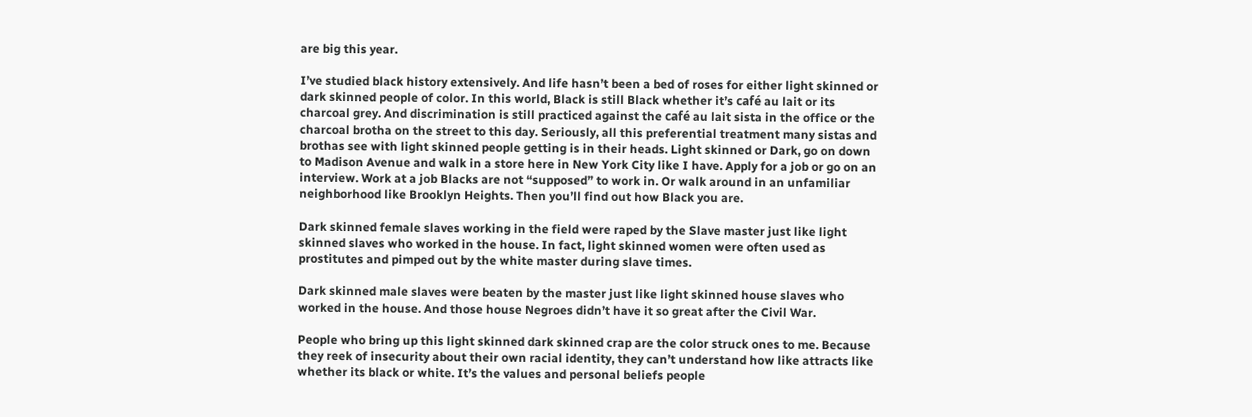are big this year.

I’ve studied black history extensively. And life hasn’t been a bed of roses for either light skinned or dark skinned people of color. In this world, Black is still Black whether it’s café au lait or its charcoal grey. And discrimination is still practiced against the café au lait sista in the office or the charcoal brotha on the street to this day. Seriously, all this preferential treatment many sistas and brothas see with light skinned people getting is in their heads. Light skinned or Dark, go on down to Madison Avenue and walk in a store here in New York City like I have. Apply for a job or go on an interview. Work at a job Blacks are not “supposed” to work in. Or walk around in an unfamiliar neighborhood like Brooklyn Heights. Then you’ll find out how Black you are.

Dark skinned female slaves working in the field were raped by the Slave master just like light skinned slaves who worked in the house. In fact, light skinned women were often used as prostitutes and pimped out by the white master during slave times.

Dark skinned male slaves were beaten by the master just like light skinned house slaves who worked in the house. And those house Negroes didn’t have it so great after the Civil War.

People who bring up this light skinned dark skinned crap are the color struck ones to me. Because they reek of insecurity about their own racial identity, they can’t understand how like attracts like whether its black or white. It’s the values and personal beliefs people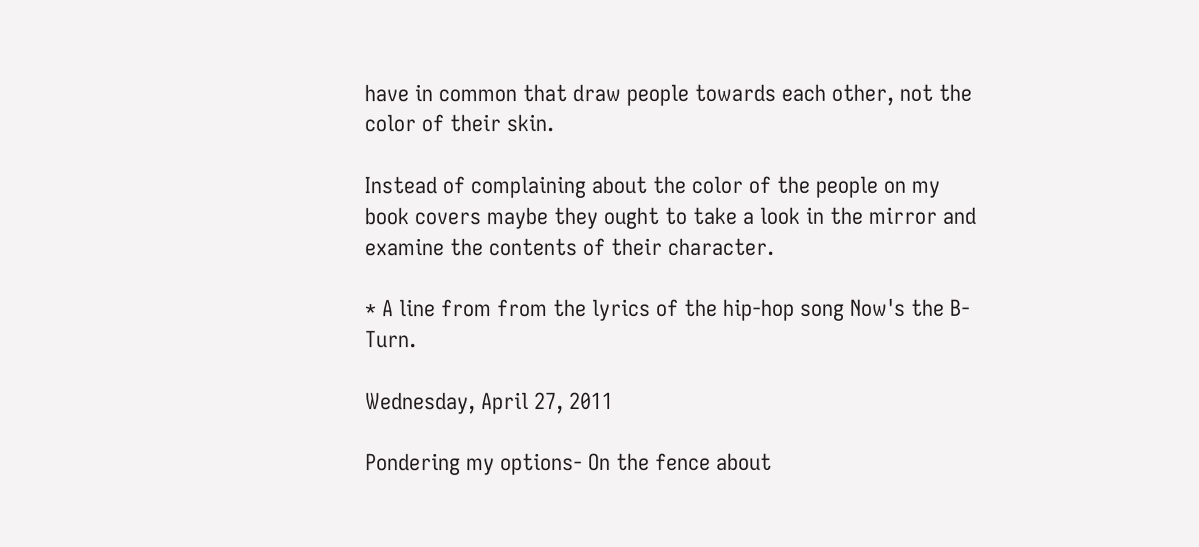have in common that draw people towards each other, not the color of their skin.

Instead of complaining about the color of the people on my book covers maybe they ought to take a look in the mirror and examine the contents of their character.

* A line from from the lyrics of the hip-hop song Now's the B-Turn.

Wednesday, April 27, 2011

Pondering my options- On the fence about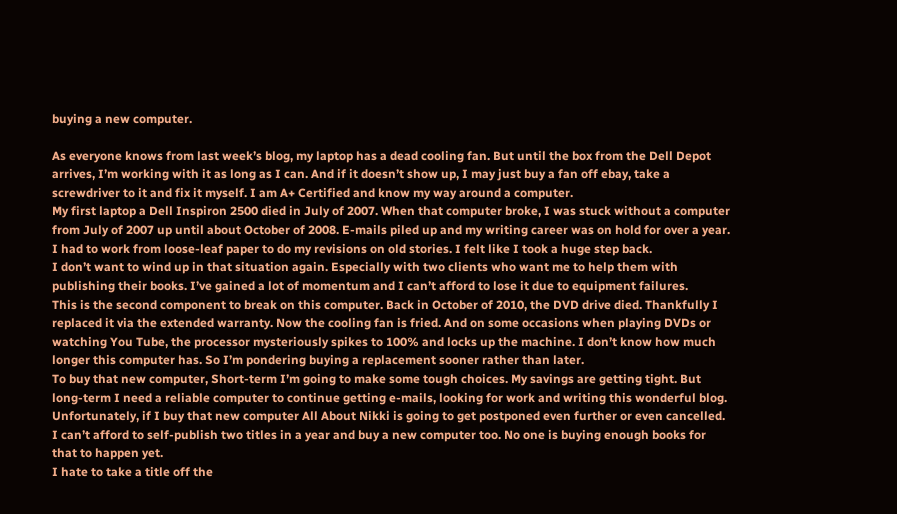buying a new computer.

As everyone knows from last week’s blog, my laptop has a dead cooling fan. But until the box from the Dell Depot arrives, I’m working with it as long as I can. And if it doesn’t show up, I may just buy a fan off ebay, take a screwdriver to it and fix it myself. I am A+ Certified and know my way around a computer.
My first laptop a Dell Inspiron 2500 died in July of 2007. When that computer broke, I was stuck without a computer from July of 2007 up until about October of 2008. E-mails piled up and my writing career was on hold for over a year. I had to work from loose-leaf paper to do my revisions on old stories. I felt like I took a huge step back.
I don’t want to wind up in that situation again. Especially with two clients who want me to help them with publishing their books. I’ve gained a lot of momentum and I can’t afford to lose it due to equipment failures.
This is the second component to break on this computer. Back in October of 2010, the DVD drive died. Thankfully I replaced it via the extended warranty. Now the cooling fan is fried. And on some occasions when playing DVDs or watching You Tube, the processor mysteriously spikes to 100% and locks up the machine. I don’t know how much longer this computer has. So I’m pondering buying a replacement sooner rather than later.
To buy that new computer, Short-term I’m going to make some tough choices. My savings are getting tight. But long-term I need a reliable computer to continue getting e-mails, looking for work and writing this wonderful blog.
Unfortunately, if I buy that new computer All About Nikki is going to get postponed even further or even cancelled. I can’t afford to self-publish two titles in a year and buy a new computer too. No one is buying enough books for that to happen yet.
I hate to take a title off the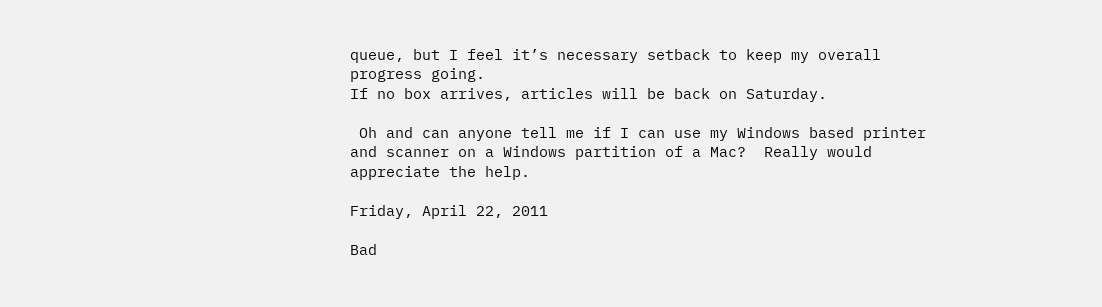queue, but I feel it’s necessary setback to keep my overall progress going.
If no box arrives, articles will be back on Saturday.

 Oh and can anyone tell me if I can use my Windows based printer and scanner on a Windows partition of a Mac?  Really would appreciate the help.

Friday, April 22, 2011

Bad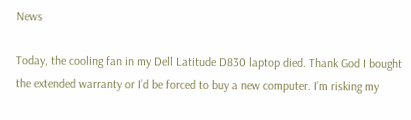News

Today, the cooling fan in my Dell Latitude D830 laptop died. Thank God I bought the extended warranty or I’d be forced to buy a new computer. I’m risking my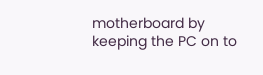motherboard by keeping the PC on to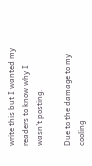write this but I wanted my readers to know why I wasn’t posting.

Due to the damage to my cooling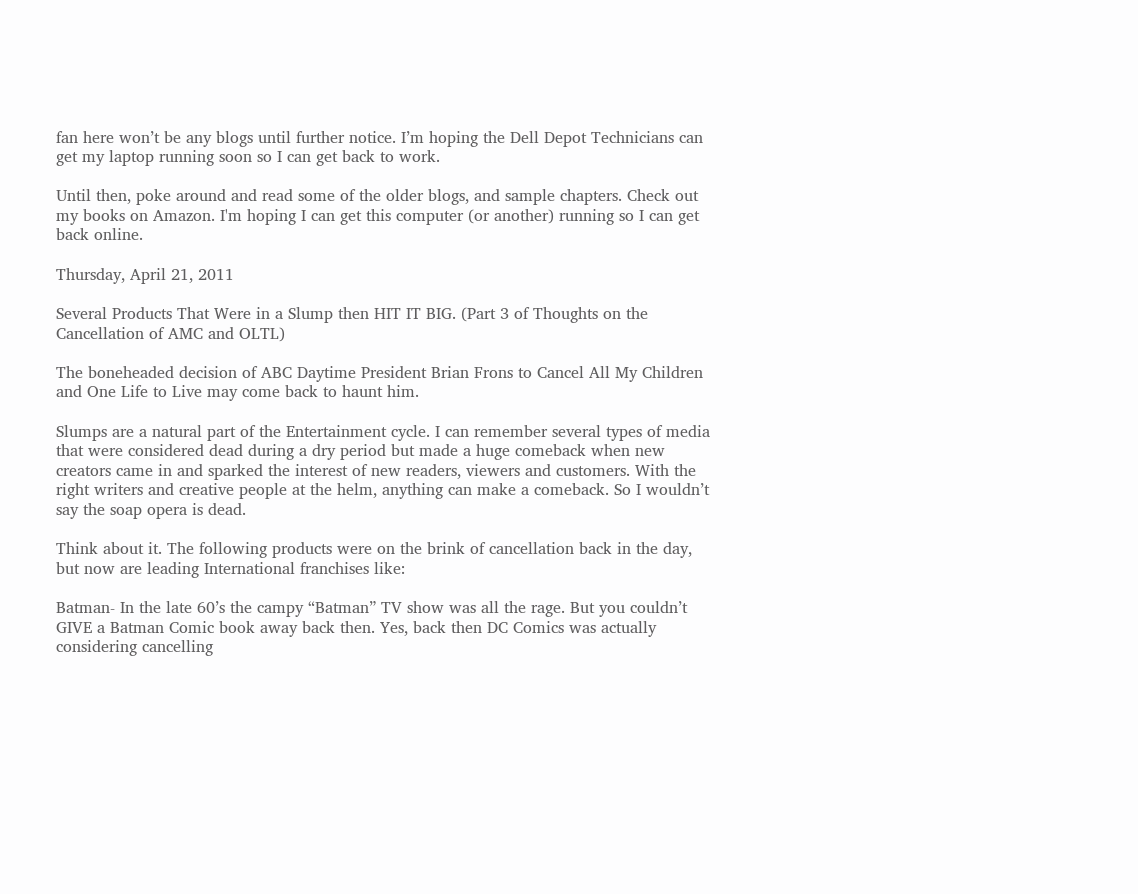fan here won’t be any blogs until further notice. I’m hoping the Dell Depot Technicians can get my laptop running soon so I can get back to work.

Until then, poke around and read some of the older blogs, and sample chapters. Check out my books on Amazon. I'm hoping I can get this computer (or another) running so I can get back online.

Thursday, April 21, 2011

Several Products That Were in a Slump then HIT IT BIG. (Part 3 of Thoughts on the Cancellation of AMC and OLTL)

The boneheaded decision of ABC Daytime President Brian Frons to Cancel All My Children and One Life to Live may come back to haunt him.

Slumps are a natural part of the Entertainment cycle. I can remember several types of media that were considered dead during a dry period but made a huge comeback when new creators came in and sparked the interest of new readers, viewers and customers. With the right writers and creative people at the helm, anything can make a comeback. So I wouldn’t say the soap opera is dead.

Think about it. The following products were on the brink of cancellation back in the day, but now are leading International franchises like:

Batman- In the late 60’s the campy “Batman” TV show was all the rage. But you couldn’t GIVE a Batman Comic book away back then. Yes, back then DC Comics was actually considering cancelling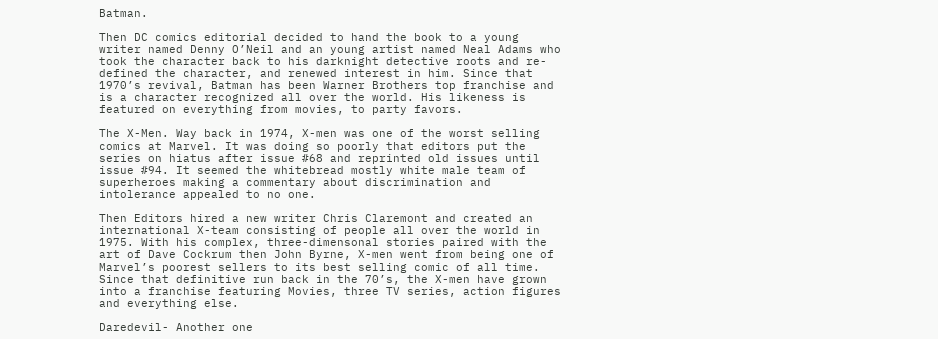Batman.

Then DC comics editorial decided to hand the book to a young writer named Denny O’Neil and an young artist named Neal Adams who took the character back to his darknight detective roots and re-defined the character, and renewed interest in him. Since that 1970’s revival, Batman has been Warner Brothers top franchise and is a character recognized all over the world. His likeness is featured on everything from movies, to party favors.

The X-Men. Way back in 1974, X-men was one of the worst selling comics at Marvel. It was doing so poorly that editors put the series on hiatus after issue #68 and reprinted old issues until issue #94. It seemed the whitebread mostly white male team of superheroes making a commentary about discrimination and intolerance appealed to no one.

Then Editors hired a new writer Chris Claremont and created an international X-team consisting of people all over the world in 1975. With his complex, three-dimensonal stories paired with the art of Dave Cockrum then John Byrne, X-men went from being one of Marvel’s poorest sellers to its best selling comic of all time. Since that definitive run back in the 70’s, the X-men have grown into a franchise featuring Movies, three TV series, action figures and everything else.

Daredevil- Another one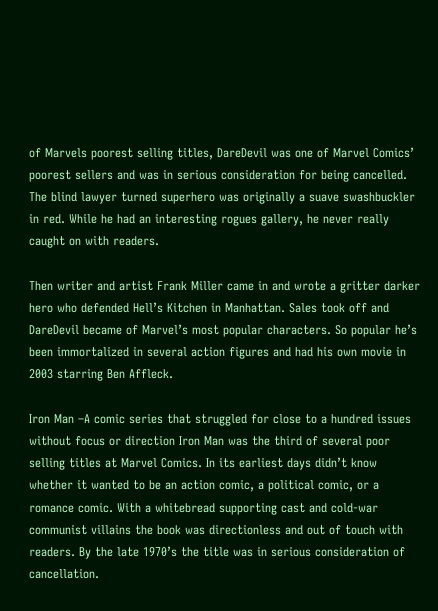of Marvels poorest selling titles, DareDevil was one of Marvel Comics’ poorest sellers and was in serious consideration for being cancelled. The blind lawyer turned superhero was originally a suave swashbuckler in red. While he had an interesting rogues gallery, he never really caught on with readers.

Then writer and artist Frank Miller came in and wrote a gritter darker hero who defended Hell’s Kitchen in Manhattan. Sales took off and DareDevil became of Marvel’s most popular characters. So popular he’s been immortalized in several action figures and had his own movie in 2003 starring Ben Affleck.

Iron Man –A comic series that struggled for close to a hundred issues without focus or direction Iron Man was the third of several poor selling titles at Marvel Comics. In its earliest days didn’t know whether it wanted to be an action comic, a political comic, or a romance comic. With a whitebread supporting cast and cold-war communist villains the book was directionless and out of touch with readers. By the late 1970’s the title was in serious consideration of cancellation.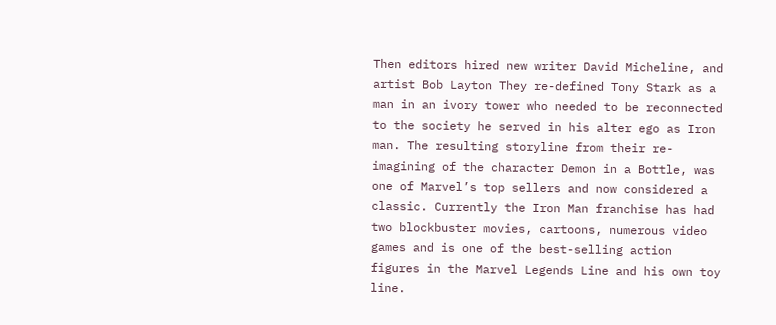Then editors hired new writer David Micheline, and artist Bob Layton They re-defined Tony Stark as a man in an ivory tower who needed to be reconnected to the society he served in his alter ego as Iron man. The resulting storyline from their re-imagining of the character Demon in a Bottle, was one of Marvel’s top sellers and now considered a classic. Currently the Iron Man franchise has had two blockbuster movies, cartoons, numerous video games and is one of the best-selling action figures in the Marvel Legends Line and his own toy line.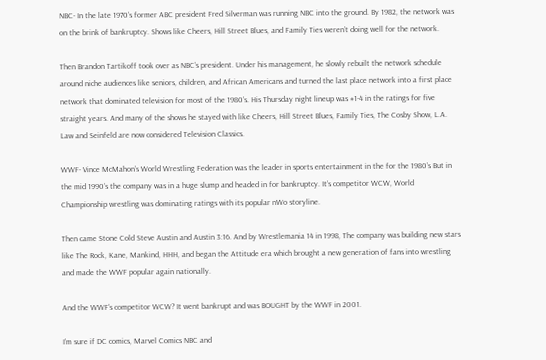NBC- In the late 1970’s former ABC president Fred Silverman was running NBC into the ground. By 1982, the network was on the brink of bankruptcy. Shows like Cheers, Hill Street Blues, and Family Ties weren’t doing well for the network.

Then Brandon Tartikoff took over as NBC’s president. Under his management, he slowly rebuilt the network schedule around niche audiences like seniors, children, and African Americans and turned the last place network into a first place network that dominated television for most of the 1980’s. His Thursday night lineup was #1-4 in the ratings for five straight years. And many of the shows he stayed with like Cheers, Hill Street Blues, Family Ties, The Cosby Show, L.A. Law and Seinfeld are now considered Television Classics.

WWF- Vince McMahon’s World Wrestling Federation was the leader in sports entertainment in the for the 1980’s But in the mid 1990’s the company was in a huge slump and headed in for bankruptcy. It’s competitor WCW, World Championship wrestling was dominating ratings with its popular nWo storyline.

Then came Stone Cold Steve Austin and Austin 3:16. And by Wrestlemania 14 in 1998, The company was building new stars like The Rock, Kane, Mankind, HHH, and began the Attitude era which brought a new generation of fans into wrestling and made the WWF popular again nationally.

And the WWF’s competitor WCW? It went bankrupt and was BOUGHT by the WWF in 2001.

I’m sure if DC comics, Marvel Comics NBC and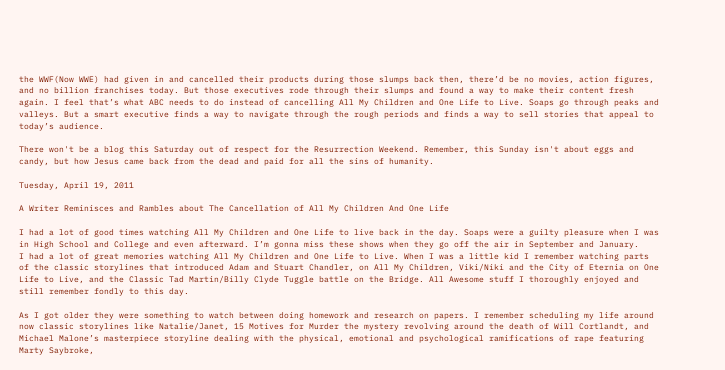the WWF(Now WWE) had given in and cancelled their products during those slumps back then, there’d be no movies, action figures, and no billion franchises today. But those executives rode through their slumps and found a way to make their content fresh again. I feel that’s what ABC needs to do instead of cancelling All My Children and One Life to Live. Soaps go through peaks and valleys. But a smart executive finds a way to navigate through the rough periods and finds a way to sell stories that appeal to today’s audience.

There won't be a blog this Saturday out of respect for the Resurrection Weekend. Remember, this Sunday isn't about eggs and candy, but how Jesus came back from the dead and paid for all the sins of humanity.

Tuesday, April 19, 2011

A Writer Reminisces and Rambles about The Cancellation of All My Children And One Life

I had a lot of good times watching All My Children and One Life to live back in the day. Soaps were a guilty pleasure when I was in High School and College and even afterward. I’m gonna miss these shows when they go off the air in September and January.
I had a lot of great memories watching All My Children and One Life to Live. When I was a little kid I remember watching parts of the classic storylines that introduced Adam and Stuart Chandler, on All My Children, Viki/Niki and the City of Eternia on One Life to Live, and the Classic Tad Martin/Billy Clyde Tuggle battle on the Bridge. All Awesome stuff I thoroughly enjoyed and still remember fondly to this day.

As I got older they were something to watch between doing homework and research on papers. I remember scheduling my life around now classic storylines like Natalie/Janet, 15 Motives for Murder the mystery revolving around the death of Will Cortlandt, and Michael Malone’s masterpiece storyline dealing with the physical, emotional and psychological ramifications of rape featuring Marty Saybroke,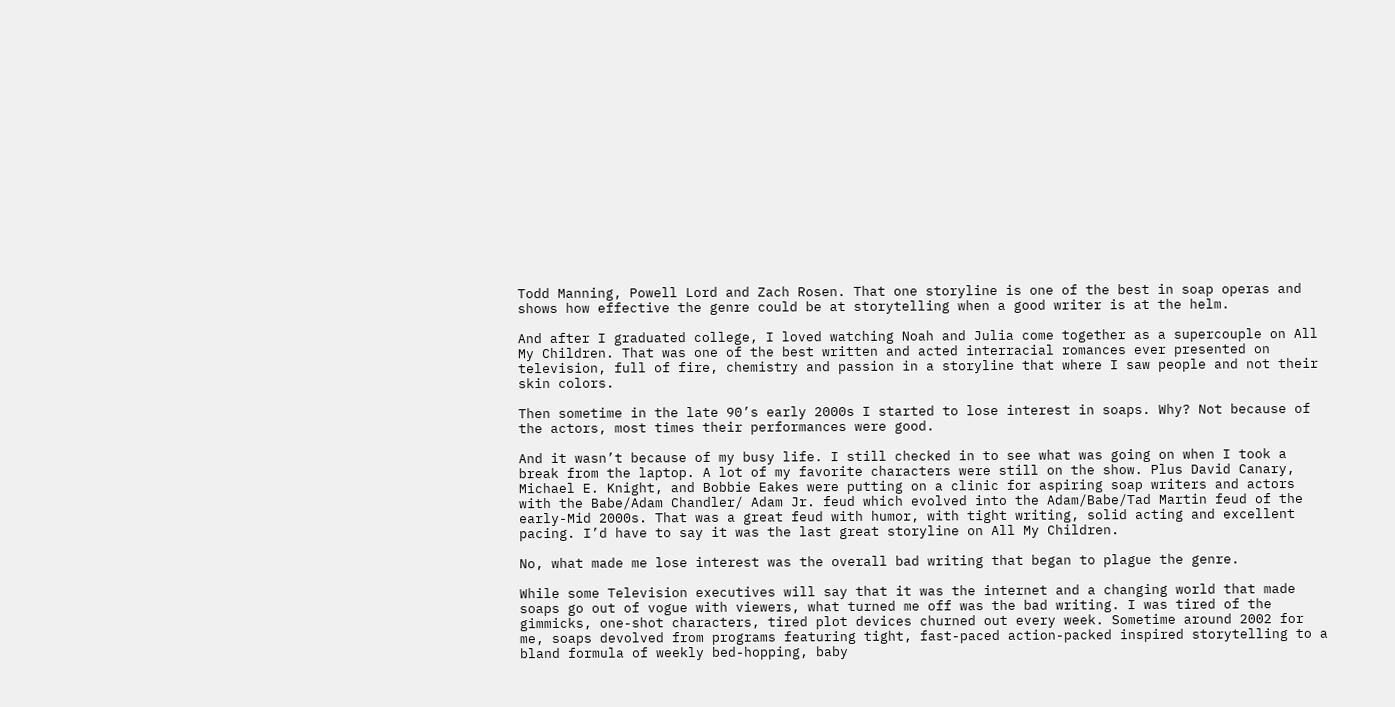Todd Manning, Powell Lord and Zach Rosen. That one storyline is one of the best in soap operas and shows how effective the genre could be at storytelling when a good writer is at the helm.

And after I graduated college, I loved watching Noah and Julia come together as a supercouple on All My Children. That was one of the best written and acted interracial romances ever presented on television, full of fire, chemistry and passion in a storyline that where I saw people and not their skin colors.

Then sometime in the late 90’s early 2000s I started to lose interest in soaps. Why? Not because of the actors, most times their performances were good.

And it wasn’t because of my busy life. I still checked in to see what was going on when I took a break from the laptop. A lot of my favorite characters were still on the show. Plus David Canary, Michael E. Knight, and Bobbie Eakes were putting on a clinic for aspiring soap writers and actors with the Babe/Adam Chandler/ Adam Jr. feud which evolved into the Adam/Babe/Tad Martin feud of the early-Mid 2000s. That was a great feud with humor, with tight writing, solid acting and excellent pacing. I’d have to say it was the last great storyline on All My Children.

No, what made me lose interest was the overall bad writing that began to plague the genre.

While some Television executives will say that it was the internet and a changing world that made soaps go out of vogue with viewers, what turned me off was the bad writing. I was tired of the gimmicks, one-shot characters, tired plot devices churned out every week. Sometime around 2002 for me, soaps devolved from programs featuring tight, fast-paced action-packed inspired storytelling to a bland formula of weekly bed-hopping, baby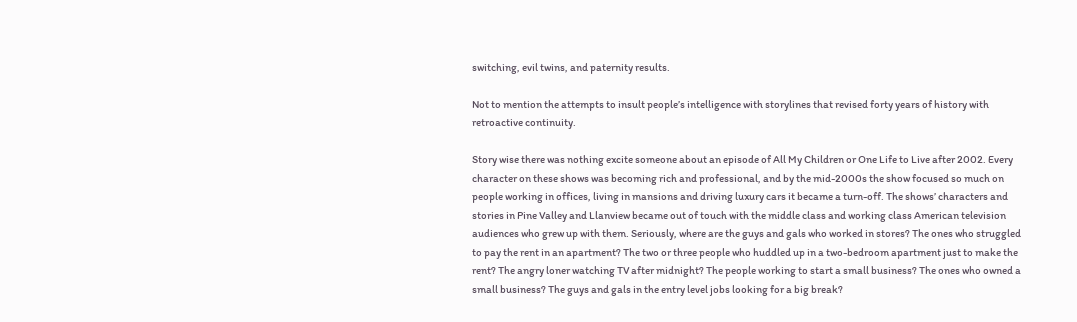switching, evil twins, and paternity results.

Not to mention the attempts to insult people’s intelligence with storylines that revised forty years of history with retroactive continuity.

Story wise there was nothing excite someone about an episode of All My Children or One Life to Live after 2002. Every character on these shows was becoming rich and professional, and by the mid-2000s the show focused so much on people working in offices, living in mansions and driving luxury cars it became a turn-off. The shows’ characters and stories in Pine Valley and Llanview became out of touch with the middle class and working class American television audiences who grew up with them. Seriously, where are the guys and gals who worked in stores? The ones who struggled to pay the rent in an apartment? The two or three people who huddled up in a two-bedroom apartment just to make the rent? The angry loner watching TV after midnight? The people working to start a small business? The ones who owned a small business? The guys and gals in the entry level jobs looking for a big break?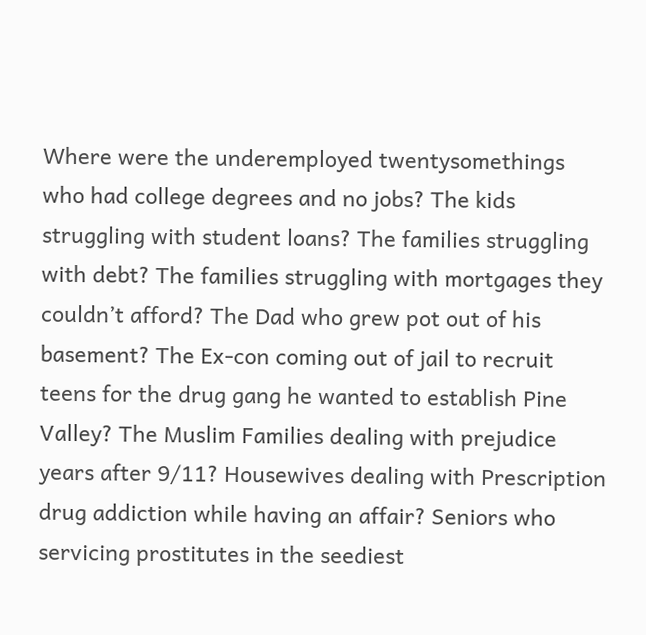Where were the underemployed twentysomethings who had college degrees and no jobs? The kids struggling with student loans? The families struggling with debt? The families struggling with mortgages they couldn’t afford? The Dad who grew pot out of his basement? The Ex-con coming out of jail to recruit teens for the drug gang he wanted to establish Pine Valley? The Muslim Families dealing with prejudice years after 9/11? Housewives dealing with Prescription drug addiction while having an affair? Seniors who servicing prostitutes in the seediest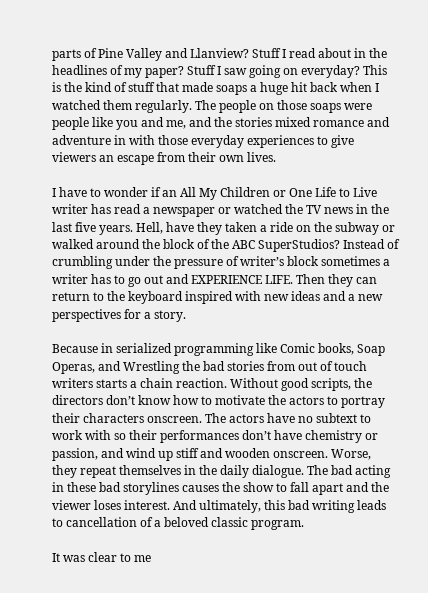parts of Pine Valley and Llanview? Stuff I read about in the headlines of my paper? Stuff I saw going on everyday? This is the kind of stuff that made soaps a huge hit back when I watched them regularly. The people on those soaps were people like you and me, and the stories mixed romance and adventure in with those everyday experiences to give viewers an escape from their own lives.

I have to wonder if an All My Children or One Life to Live writer has read a newspaper or watched the TV news in the last five years. Hell, have they taken a ride on the subway or walked around the block of the ABC SuperStudios? Instead of crumbling under the pressure of writer’s block sometimes a writer has to go out and EXPERIENCE LIFE. Then they can return to the keyboard inspired with new ideas and a new perspectives for a story.

Because in serialized programming like Comic books, Soap Operas, and Wrestling the bad stories from out of touch writers starts a chain reaction. Without good scripts, the directors don’t know how to motivate the actors to portray their characters onscreen. The actors have no subtext to work with so their performances don’t have chemistry or passion, and wind up stiff and wooden onscreen. Worse, they repeat themselves in the daily dialogue. The bad acting in these bad storylines causes the show to fall apart and the viewer loses interest. And ultimately, this bad writing leads to cancellation of a beloved classic program.

It was clear to me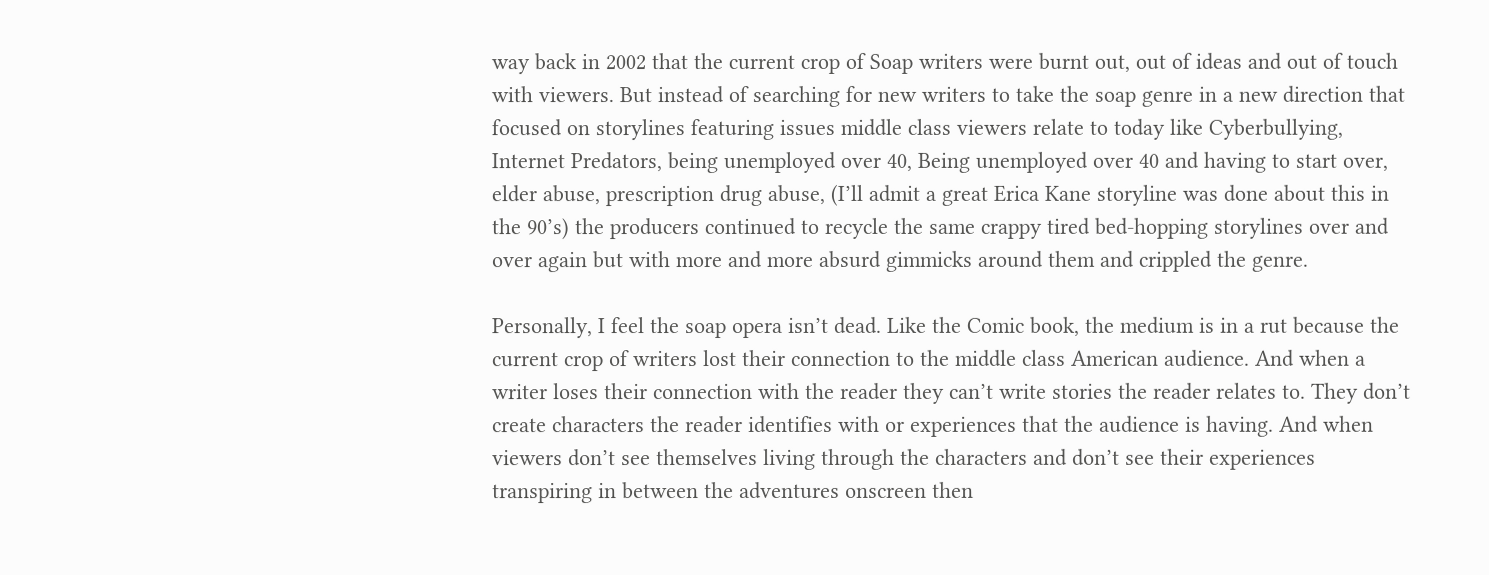way back in 2002 that the current crop of Soap writers were burnt out, out of ideas and out of touch with viewers. But instead of searching for new writers to take the soap genre in a new direction that focused on storylines featuring issues middle class viewers relate to today like Cyberbullying, Internet Predators, being unemployed over 40, Being unemployed over 40 and having to start over, elder abuse, prescription drug abuse, (I’ll admit a great Erica Kane storyline was done about this in the 90’s) the producers continued to recycle the same crappy tired bed-hopping storylines over and over again but with more and more absurd gimmicks around them and crippled the genre.

Personally, I feel the soap opera isn’t dead. Like the Comic book, the medium is in a rut because the current crop of writers lost their connection to the middle class American audience. And when a writer loses their connection with the reader they can’t write stories the reader relates to. They don’t create characters the reader identifies with or experiences that the audience is having. And when viewers don’t see themselves living through the characters and don’t see their experiences transpiring in between the adventures onscreen then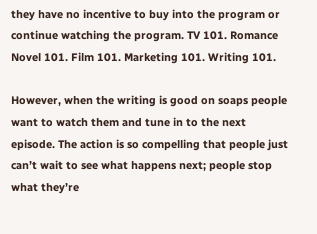they have no incentive to buy into the program or continue watching the program. TV 101. Romance Novel 101. Film 101. Marketing 101. Writing 101.

However, when the writing is good on soaps people want to watch them and tune in to the next episode. The action is so compelling that people just can’t wait to see what happens next; people stop what they’re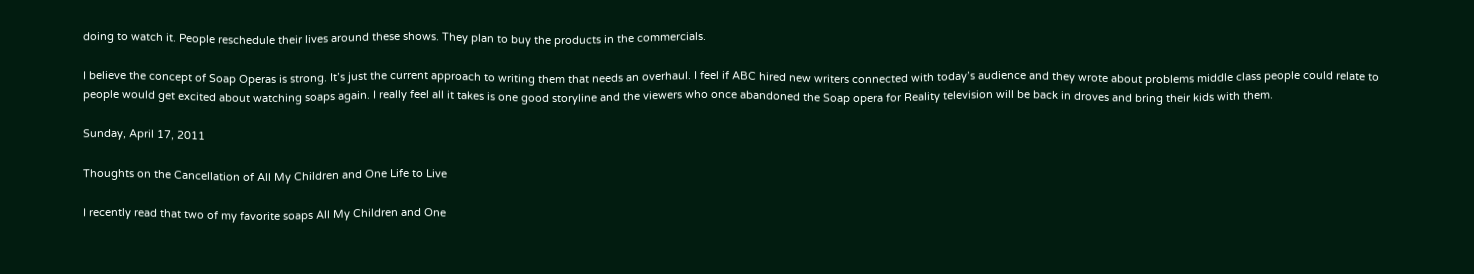doing to watch it. People reschedule their lives around these shows. They plan to buy the products in the commercials.

I believe the concept of Soap Operas is strong. It’s just the current approach to writing them that needs an overhaul. I feel if ABC hired new writers connected with today’s audience and they wrote about problems middle class people could relate to people would get excited about watching soaps again. I really feel all it takes is one good storyline and the viewers who once abandoned the Soap opera for Reality television will be back in droves and bring their kids with them.

Sunday, April 17, 2011

Thoughts on the Cancellation of All My Children and One Life to Live

I recently read that two of my favorite soaps All My Children and One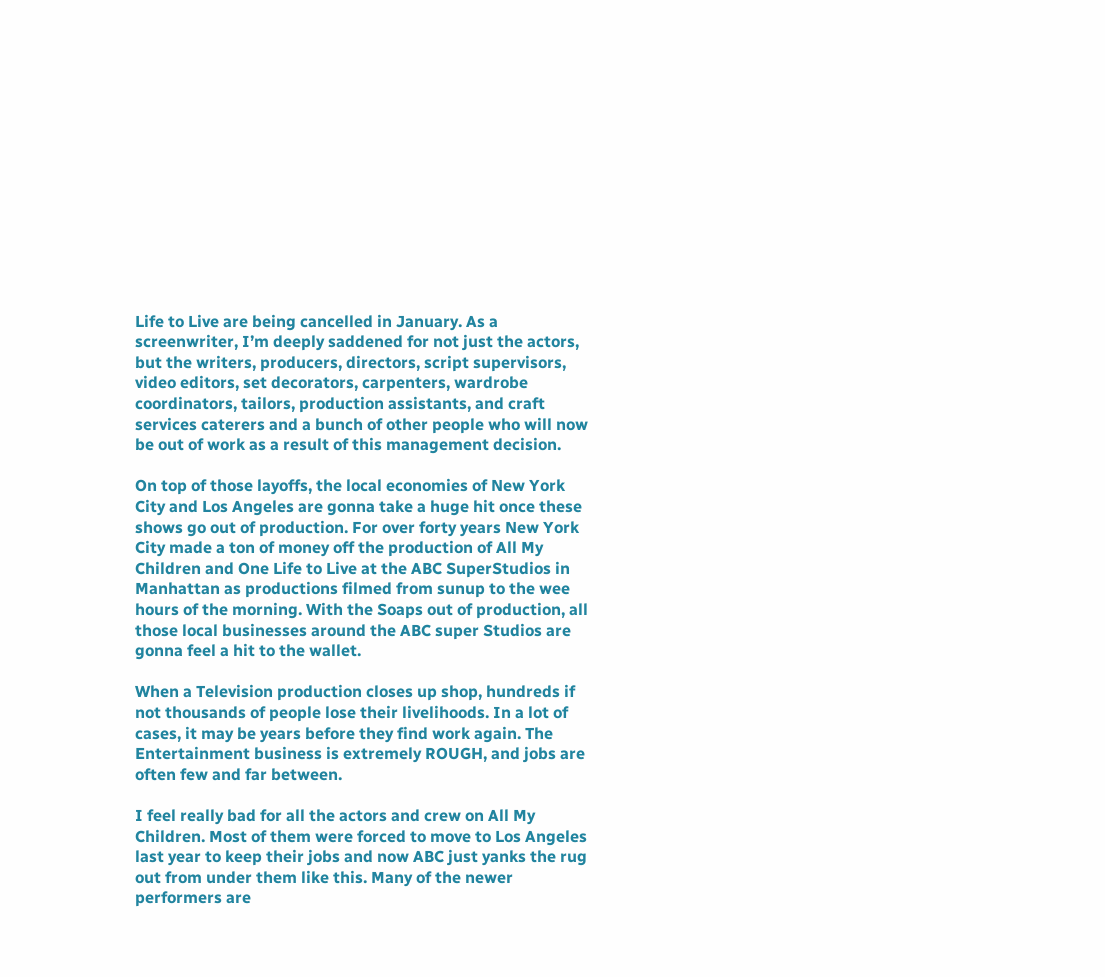Life to Live are being cancelled in January. As a screenwriter, I’m deeply saddened for not just the actors, but the writers, producers, directors, script supervisors, video editors, set decorators, carpenters, wardrobe coordinators, tailors, production assistants, and craft services caterers and a bunch of other people who will now be out of work as a result of this management decision.

On top of those layoffs, the local economies of New York City and Los Angeles are gonna take a huge hit once these shows go out of production. For over forty years New York City made a ton of money off the production of All My Children and One Life to Live at the ABC SuperStudios in Manhattan as productions filmed from sunup to the wee hours of the morning. With the Soaps out of production, all those local businesses around the ABC super Studios are gonna feel a hit to the wallet.

When a Television production closes up shop, hundreds if not thousands of people lose their livelihoods. In a lot of cases, it may be years before they find work again. The Entertainment business is extremely ROUGH, and jobs are often few and far between.

I feel really bad for all the actors and crew on All My Children. Most of them were forced to move to Los Angeles last year to keep their jobs and now ABC just yanks the rug out from under them like this. Many of the newer performers are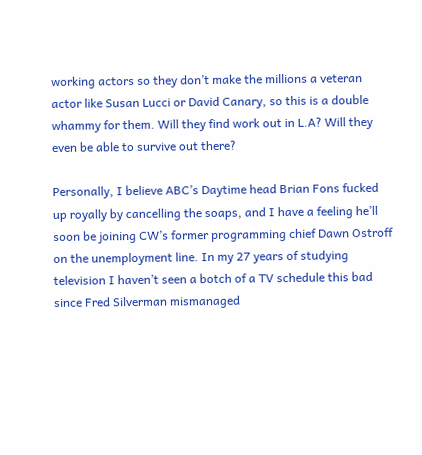working actors so they don’t make the millions a veteran actor like Susan Lucci or David Canary, so this is a double whammy for them. Will they find work out in L.A? Will they even be able to survive out there?

Personally, I believe ABC’s Daytime head Brian Fons fucked up royally by cancelling the soaps, and I have a feeling he’ll soon be joining CW’s former programming chief Dawn Ostroff on the unemployment line. In my 27 years of studying television I haven’t seen a botch of a TV schedule this bad since Fred Silverman mismanaged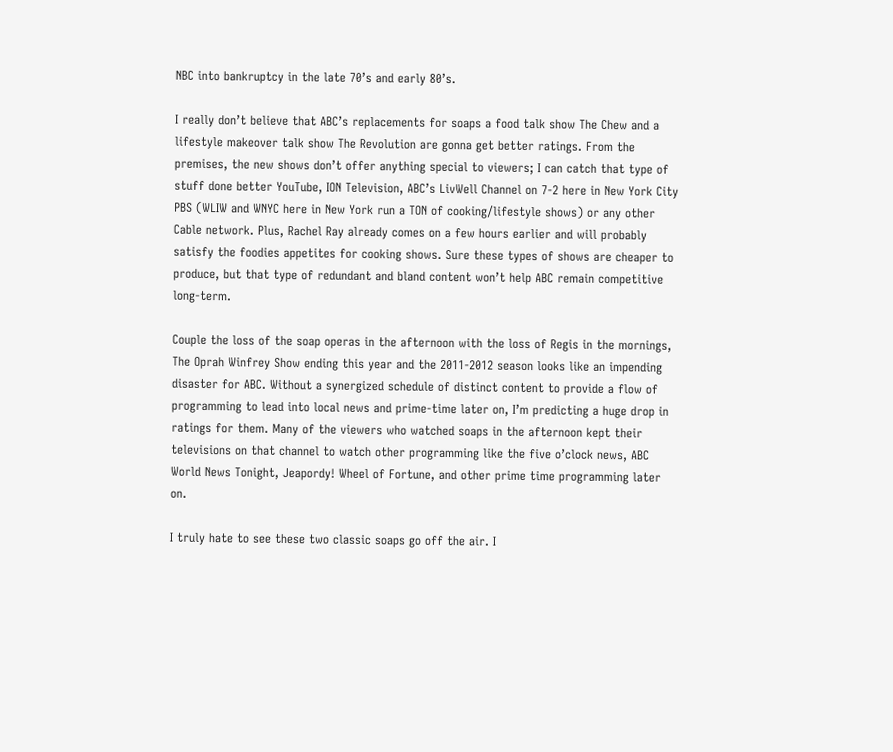NBC into bankruptcy in the late 70’s and early 80’s.

I really don’t believe that ABC’s replacements for soaps a food talk show The Chew and a lifestyle makeover talk show The Revolution are gonna get better ratings. From the premises, the new shows don’t offer anything special to viewers; I can catch that type of stuff done better YouTube, ION Television, ABC’s LivWell Channel on 7-2 here in New York City PBS (WLIW and WNYC here in New York run a TON of cooking/lifestyle shows) or any other Cable network. Plus, Rachel Ray already comes on a few hours earlier and will probably satisfy the foodies appetites for cooking shows. Sure these types of shows are cheaper to produce, but that type of redundant and bland content won’t help ABC remain competitive long-term.

Couple the loss of the soap operas in the afternoon with the loss of Regis in the mornings, The Oprah Winfrey Show ending this year and the 2011-2012 season looks like an impending disaster for ABC. Without a synergized schedule of distinct content to provide a flow of programming to lead into local news and prime-time later on, I’m predicting a huge drop in ratings for them. Many of the viewers who watched soaps in the afternoon kept their televisions on that channel to watch other programming like the five o’clock news, ABC World News Tonight, Jeapordy! Wheel of Fortune, and other prime time programming later on.

I truly hate to see these two classic soaps go off the air. I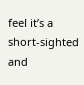feel it’s a short-sighted and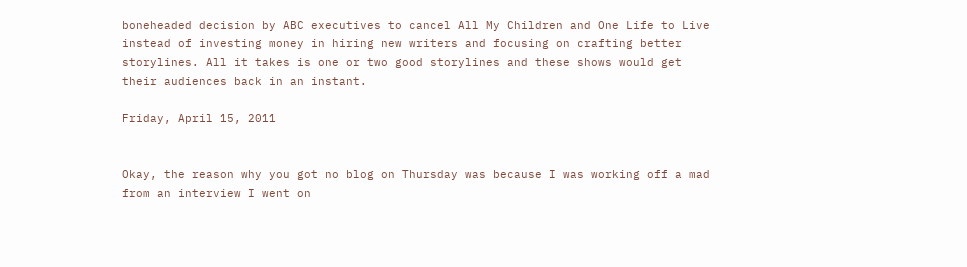boneheaded decision by ABC executives to cancel All My Children and One Life to Live instead of investing money in hiring new writers and focusing on crafting better storylines. All it takes is one or two good storylines and these shows would get their audiences back in an instant.

Friday, April 15, 2011


Okay, the reason why you got no blog on Thursday was because I was working off a mad from an interview I went on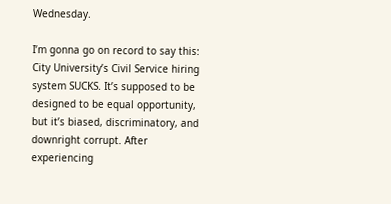Wednesday.

I’m gonna go on record to say this: City University’s Civil Service hiring system SUCKS. It’s supposed to be designed to be equal opportunity, but it’s biased, discriminatory, and downright corrupt. After experiencing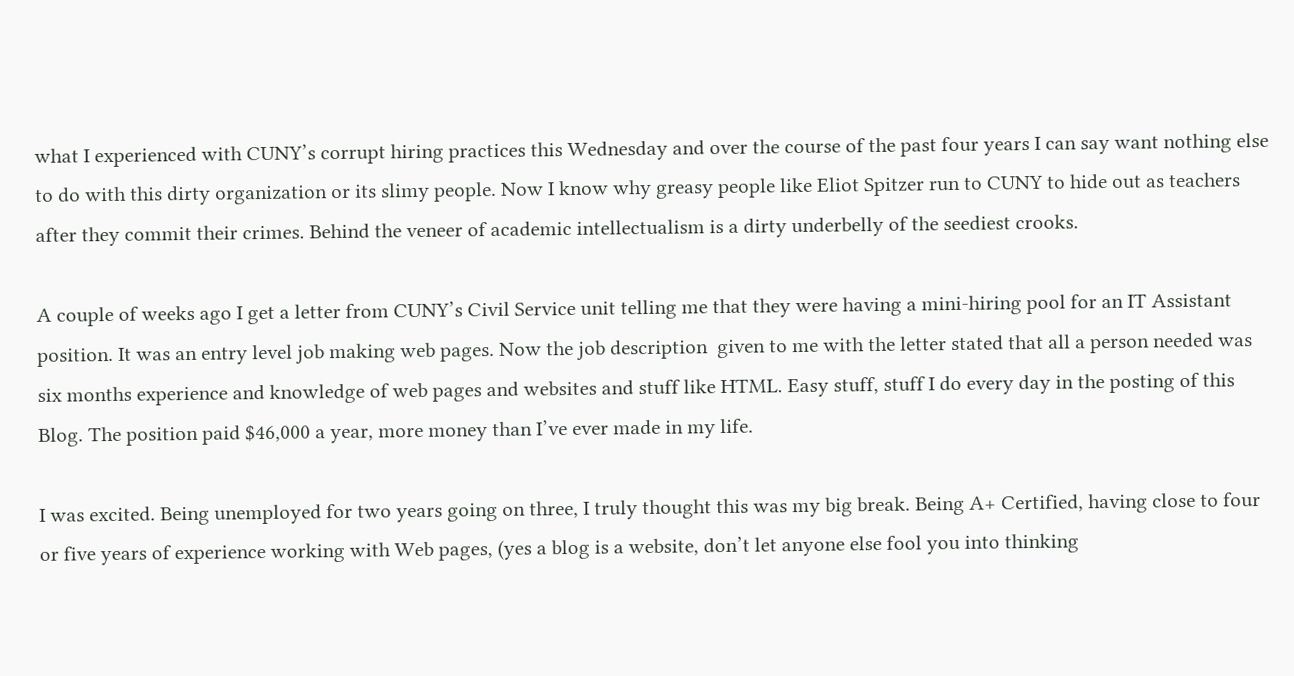what I experienced with CUNY’s corrupt hiring practices this Wednesday and over the course of the past four years I can say want nothing else to do with this dirty organization or its slimy people. Now I know why greasy people like Eliot Spitzer run to CUNY to hide out as teachers after they commit their crimes. Behind the veneer of academic intellectualism is a dirty underbelly of the seediest crooks.

A couple of weeks ago I get a letter from CUNY’s Civil Service unit telling me that they were having a mini-hiring pool for an IT Assistant position. It was an entry level job making web pages. Now the job description  given to me with the letter stated that all a person needed was six months experience and knowledge of web pages and websites and stuff like HTML. Easy stuff, stuff I do every day in the posting of this Blog. The position paid $46,000 a year, more money than I’ve ever made in my life.

I was excited. Being unemployed for two years going on three, I truly thought this was my big break. Being A+ Certified, having close to four or five years of experience working with Web pages, (yes a blog is a website, don’t let anyone else fool you into thinking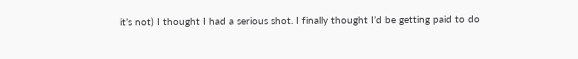it’s not) I thought I had a serious shot. I finally thought I’d be getting paid to do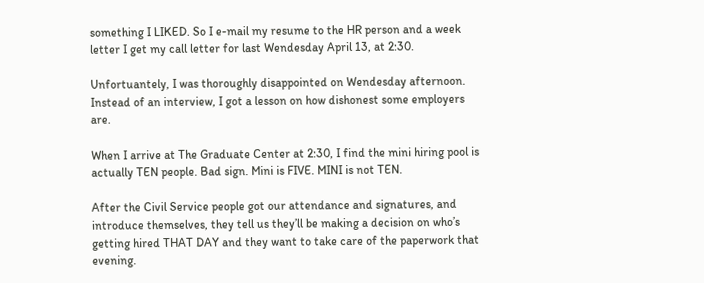something I LIKED. So I e-mail my resume to the HR person and a week letter I get my call letter for last Wendesday April 13, at 2:30.

Unfortuantely, I was thoroughly disappointed on Wendesday afternoon. Instead of an interview, I got a lesson on how dishonest some employers are.

When I arrive at The Graduate Center at 2:30, I find the mini hiring pool is actually TEN people. Bad sign. Mini is FIVE. MINI is not TEN.

After the Civil Service people got our attendance and signatures, and introduce themselves, they tell us they’ll be making a decision on who’s getting hired THAT DAY and they want to take care of the paperwork that evening.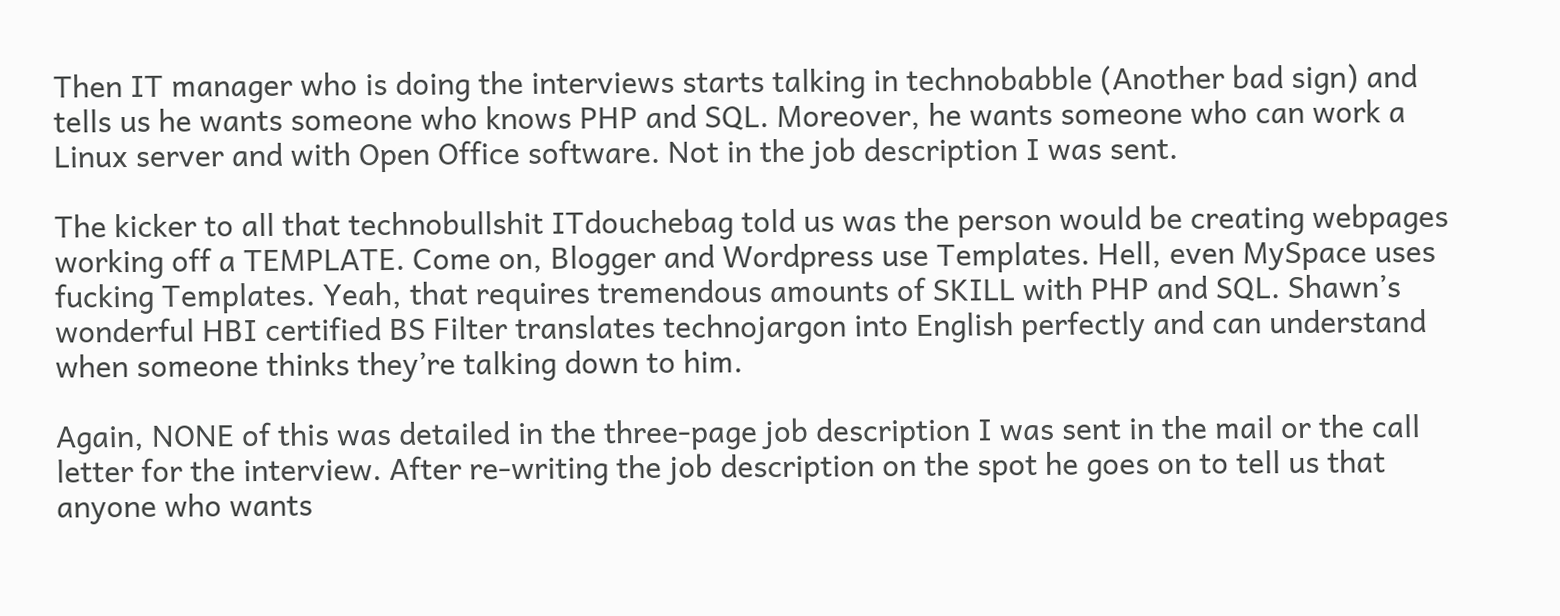Then IT manager who is doing the interviews starts talking in technobabble (Another bad sign) and tells us he wants someone who knows PHP and SQL. Moreover, he wants someone who can work a Linux server and with Open Office software. Not in the job description I was sent.

The kicker to all that technobullshit ITdouchebag told us was the person would be creating webpages working off a TEMPLATE. Come on, Blogger and Wordpress use Templates. Hell, even MySpace uses fucking Templates. Yeah, that requires tremendous amounts of SKILL with PHP and SQL. Shawn’s wonderful HBI certified BS Filter translates technojargon into English perfectly and can understand when someone thinks they’re talking down to him.

Again, NONE of this was detailed in the three-page job description I was sent in the mail or the call letter for the interview. After re-writing the job description on the spot he goes on to tell us that anyone who wants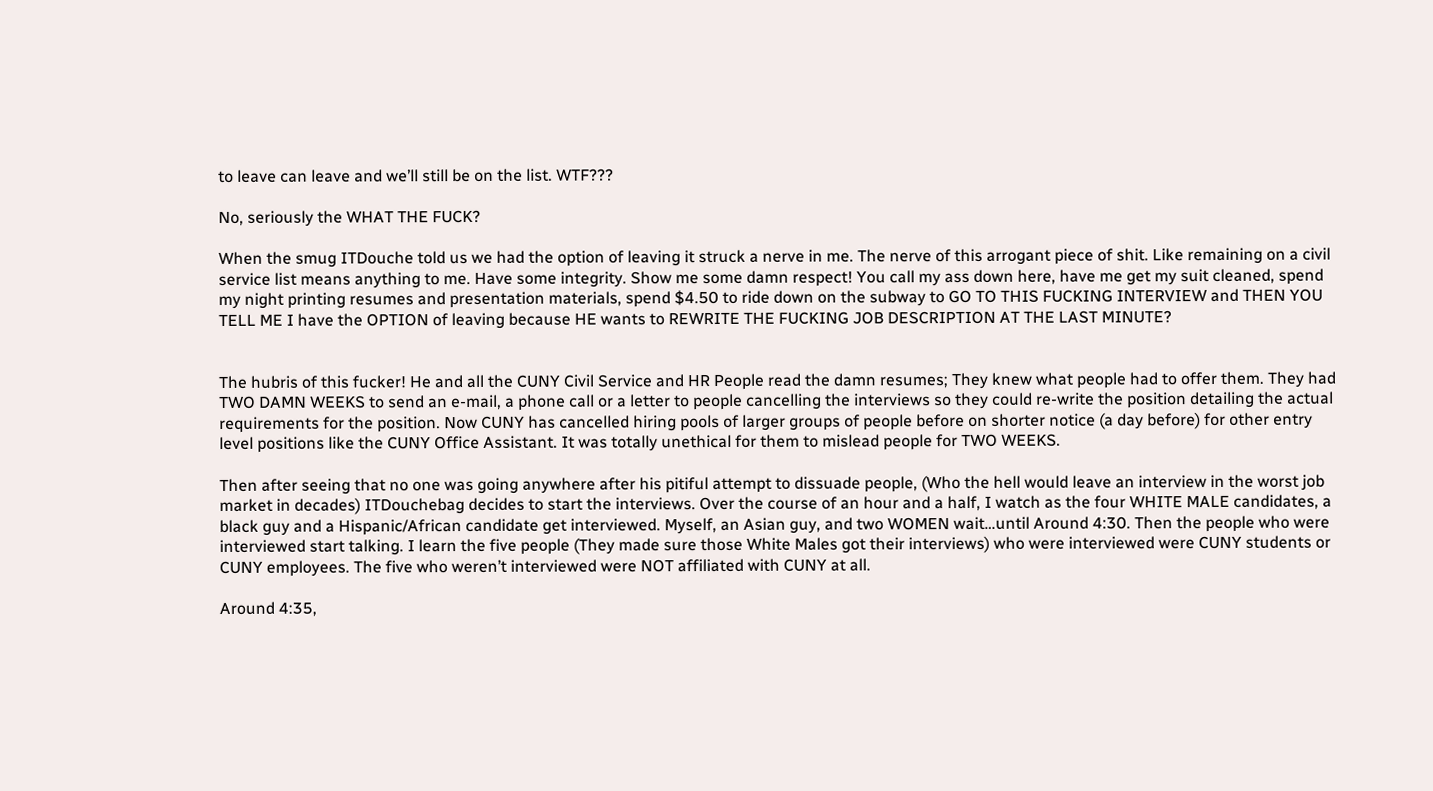to leave can leave and we’ll still be on the list. WTF???

No, seriously the WHAT THE FUCK?

When the smug ITDouche told us we had the option of leaving it struck a nerve in me. The nerve of this arrogant piece of shit. Like remaining on a civil service list means anything to me. Have some integrity. Show me some damn respect! You call my ass down here, have me get my suit cleaned, spend my night printing resumes and presentation materials, spend $4.50 to ride down on the subway to GO TO THIS FUCKING INTERVIEW and THEN YOU TELL ME I have the OPTION of leaving because HE wants to REWRITE THE FUCKING JOB DESCRIPTION AT THE LAST MINUTE?


The hubris of this fucker! He and all the CUNY Civil Service and HR People read the damn resumes; They knew what people had to offer them. They had TWO DAMN WEEKS to send an e-mail, a phone call or a letter to people cancelling the interviews so they could re-write the position detailing the actual requirements for the position. Now CUNY has cancelled hiring pools of larger groups of people before on shorter notice (a day before) for other entry level positions like the CUNY Office Assistant. It was totally unethical for them to mislead people for TWO WEEKS.

Then after seeing that no one was going anywhere after his pitiful attempt to dissuade people, (Who the hell would leave an interview in the worst job market in decades) ITDouchebag decides to start the interviews. Over the course of an hour and a half, I watch as the four WHITE MALE candidates, a black guy and a Hispanic/African candidate get interviewed. Myself, an Asian guy, and two WOMEN wait…until Around 4:30. Then the people who were interviewed start talking. I learn the five people (They made sure those White Males got their interviews) who were interviewed were CUNY students or CUNY employees. The five who weren’t interviewed were NOT affiliated with CUNY at all.

Around 4:35,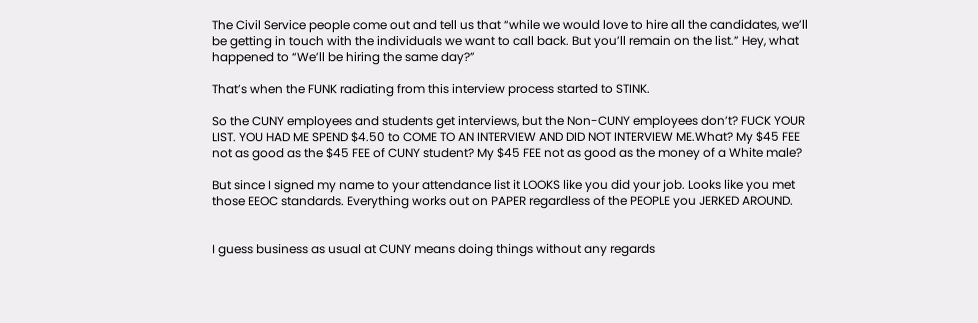The Civil Service people come out and tell us that “while we would love to hire all the candidates, we’ll be getting in touch with the individuals we want to call back. But you’ll remain on the list.” Hey, what happened to “We’ll be hiring the same day?”

That’s when the FUNK radiating from this interview process started to STINK.

So the CUNY employees and students get interviews, but the Non-CUNY employees don’t? FUCK YOUR LIST. YOU HAD ME SPEND $4.50 to COME TO AN INTERVIEW AND DID NOT INTERVIEW ME.What? My $45 FEE not as good as the $45 FEE of CUNY student? My $45 FEE not as good as the money of a White male?

But since I signed my name to your attendance list it LOOKS like you did your job. Looks like you met those EEOC standards. Everything works out on PAPER regardless of the PEOPLE you JERKED AROUND.


I guess business as usual at CUNY means doing things without any regards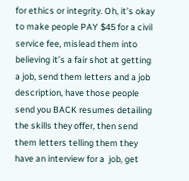for ethics or integrity. Oh, it’s okay to make people PAY $45 for a civil service fee, mislead them into believing it’s a fair shot at getting a job, send them letters and a job description, have those people send you BACK resumes detailing the skills they offer, then send them letters telling them they have an interview for a  job, get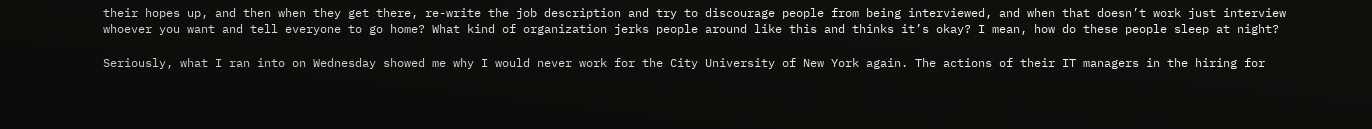their hopes up, and then when they get there, re-write the job description and try to discourage people from being interviewed, and when that doesn’t work just interview whoever you want and tell everyone to go home? What kind of organization jerks people around like this and thinks it’s okay? I mean, how do these people sleep at night?

Seriously, what I ran into on Wednesday showed me why I would never work for the City University of New York again. The actions of their IT managers in the hiring for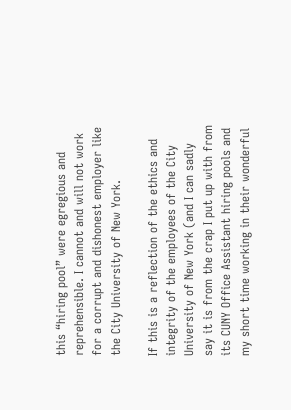this “hiring pool” were egregious and reprehensible. I cannot and will not work for a corrupt and dishonest employer like the City University of New York.

If this is a reflection of the ethics and integrity of the employees of the City University of New York (and I can sadly say it is from the crap I put up with from its CUNY Office Assistant hiring pools and my short time working in their wonderful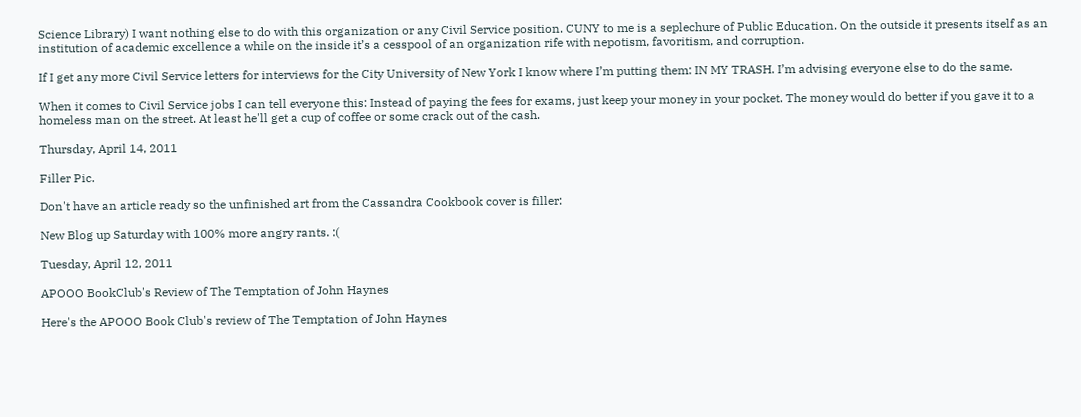Science Library) I want nothing else to do with this organization or any Civil Service position. CUNY to me is a seplechure of Public Education. On the outside it presents itself as an institution of academic excellence a while on the inside it’s a cesspool of an organization rife with nepotism, favoritism, and corruption.

If I get any more Civil Service letters for interviews for the City University of New York I know where I’m putting them: IN MY TRASH. I’m advising everyone else to do the same.

When it comes to Civil Service jobs I can tell everyone this: Instead of paying the fees for exams, just keep your money in your pocket. The money would do better if you gave it to a homeless man on the street. At least he'll get a cup of coffee or some crack out of the cash.

Thursday, April 14, 2011

Filler Pic.

Don't have an article ready so the unfinished art from the Cassandra Cookbook cover is filler:

New Blog up Saturday with 100% more angry rants. :(

Tuesday, April 12, 2011

APOOO BookClub's Review of The Temptation of John Haynes

Here's the APOOO Book Club's review of The Temptation of John Haynes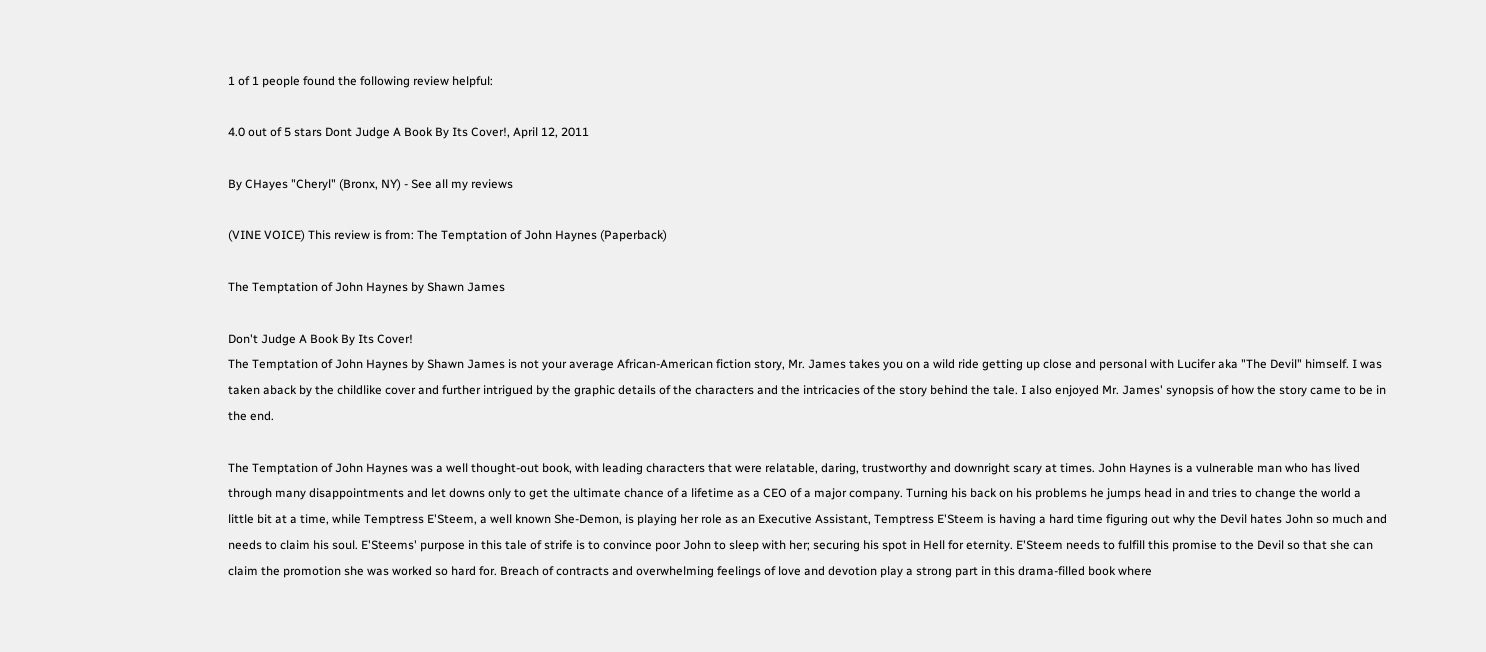1 of 1 people found the following review helpful:

4.0 out of 5 stars Dont Judge A Book By Its Cover!, April 12, 2011

By CHayes "Cheryl" (Bronx, NY) - See all my reviews

(VINE VOICE) This review is from: The Temptation of John Haynes (Paperback)

The Temptation of John Haynes by Shawn James

Don't Judge A Book By Its Cover!
The Temptation of John Haynes by Shawn James is not your average African-American fiction story, Mr. James takes you on a wild ride getting up close and personal with Lucifer aka "The Devil" himself. I was taken aback by the childlike cover and further intrigued by the graphic details of the characters and the intricacies of the story behind the tale. I also enjoyed Mr. James' synopsis of how the story came to be in the end.

The Temptation of John Haynes was a well thought-out book, with leading characters that were relatable, daring, trustworthy and downright scary at times. John Haynes is a vulnerable man who has lived through many disappointments and let downs only to get the ultimate chance of a lifetime as a CEO of a major company. Turning his back on his problems he jumps head in and tries to change the world a little bit at a time, while Temptress E'Steem, a well known She-Demon, is playing her role as an Executive Assistant, Temptress E'Steem is having a hard time figuring out why the Devil hates John so much and needs to claim his soul. E'Steems' purpose in this tale of strife is to convince poor John to sleep with her; securing his spot in Hell for eternity. E'Steem needs to fulfill this promise to the Devil so that she can claim the promotion she was worked so hard for. Breach of contracts and overwhelming feelings of love and devotion play a strong part in this drama-filled book where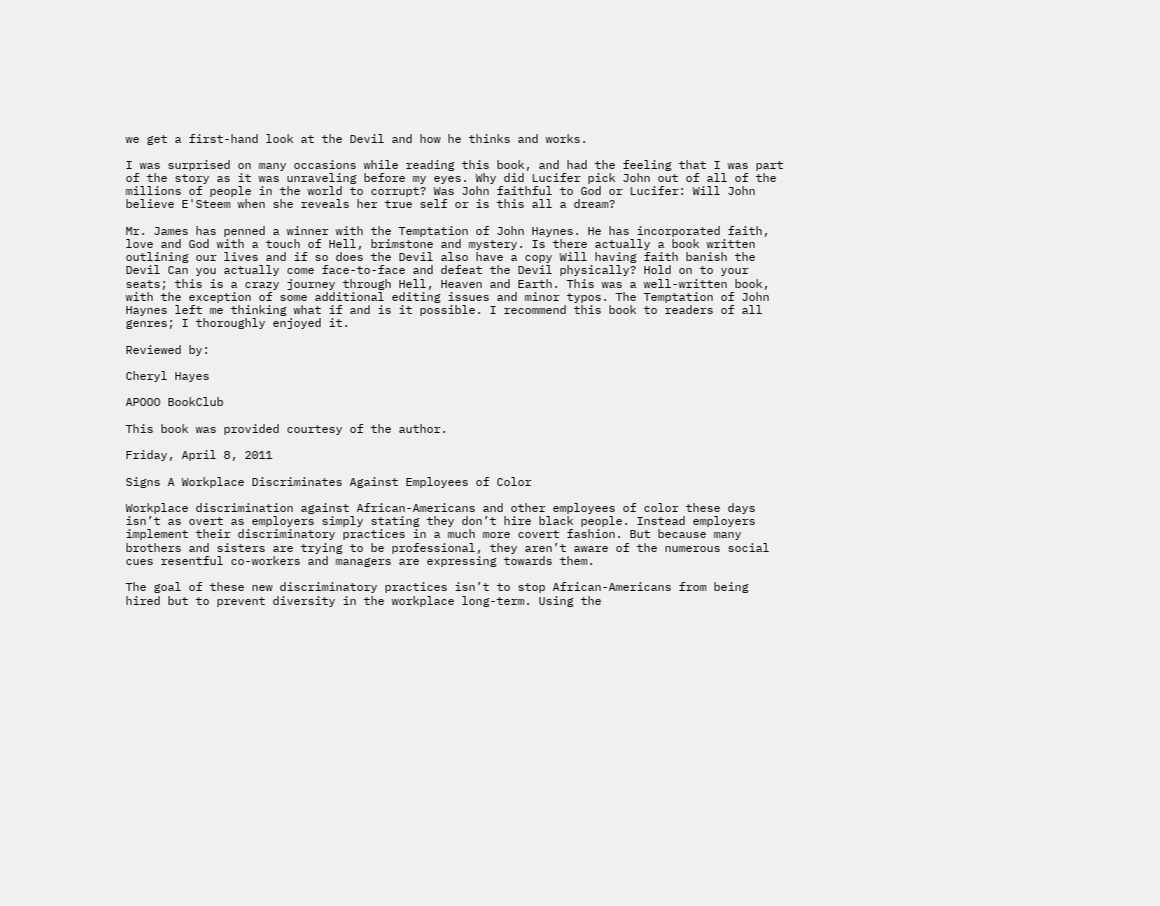we get a first-hand look at the Devil and how he thinks and works.

I was surprised on many occasions while reading this book, and had the feeling that I was part of the story as it was unraveling before my eyes. Why did Lucifer pick John out of all of the millions of people in the world to corrupt? Was John faithful to God or Lucifer: Will John believe E'Steem when she reveals her true self or is this all a dream?

Mr. James has penned a winner with the Temptation of John Haynes. He has incorporated faith, love and God with a touch of Hell, brimstone and mystery. Is there actually a book written outlining our lives and if so does the Devil also have a copy Will having faith banish the Devil Can you actually come face-to-face and defeat the Devil physically? Hold on to your seats; this is a crazy journey through Hell, Heaven and Earth. This was a well-written book, with the exception of some additional editing issues and minor typos. The Temptation of John Haynes left me thinking what if and is it possible. I recommend this book to readers of all genres; I thoroughly enjoyed it.

Reviewed by:

Cheryl Hayes

APOOO BookClub

This book was provided courtesy of the author.

Friday, April 8, 2011

Signs A Workplace Discriminates Against Employees of Color

Workplace discrimination against African-Americans and other employees of color these days isn’t as overt as employers simply stating they don’t hire black people. Instead employers implement their discriminatory practices in a much more covert fashion. But because many brothers and sisters are trying to be professional, they aren’t aware of the numerous social cues resentful co-workers and managers are expressing towards them.

The goal of these new discriminatory practices isn’t to stop African-Americans from being hired but to prevent diversity in the workplace long-term. Using the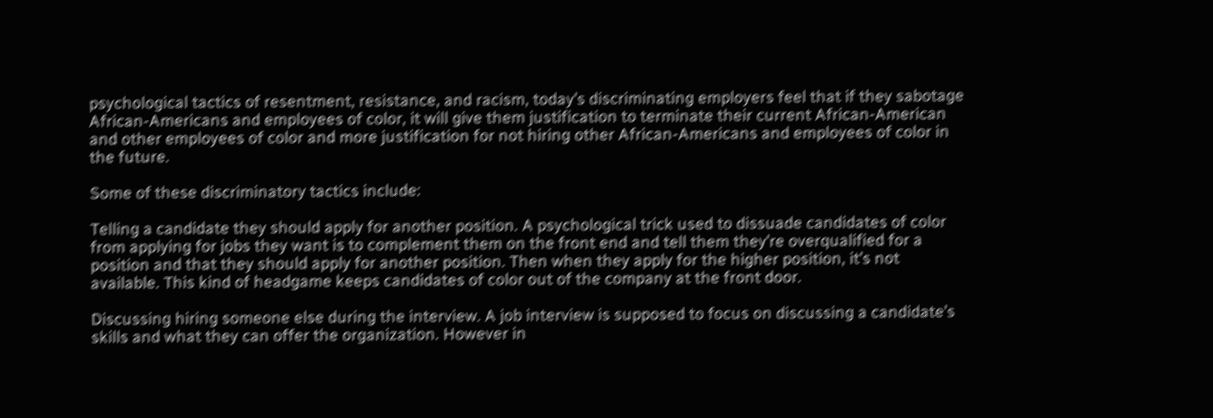psychological tactics of resentment, resistance, and racism, today’s discriminating employers feel that if they sabotage African-Americans and employees of color, it will give them justification to terminate their current African-American and other employees of color and more justification for not hiring other African-Americans and employees of color in the future.

Some of these discriminatory tactics include:

Telling a candidate they should apply for another position. A psychological trick used to dissuade candidates of color from applying for jobs they want is to complement them on the front end and tell them they’re overqualified for a position and that they should apply for another position. Then when they apply for the higher position, it’s not available. This kind of headgame keeps candidates of color out of the company at the front door.

Discussing hiring someone else during the interview. A job interview is supposed to focus on discussing a candidate’s skills and what they can offer the organization. However in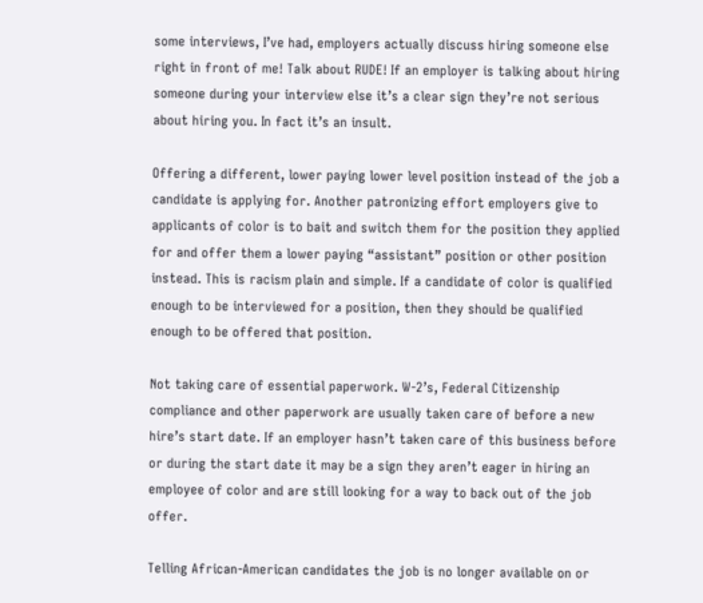some interviews, I’ve had, employers actually discuss hiring someone else right in front of me! Talk about RUDE! If an employer is talking about hiring someone during your interview else it’s a clear sign they’re not serious about hiring you. In fact it’s an insult.

Offering a different, lower paying lower level position instead of the job a candidate is applying for. Another patronizing effort employers give to applicants of color is to bait and switch them for the position they applied for and offer them a lower paying “assistant” position or other position instead. This is racism plain and simple. If a candidate of color is qualified enough to be interviewed for a position, then they should be qualified enough to be offered that position.

Not taking care of essential paperwork. W-2’s, Federal Citizenship compliance and other paperwork are usually taken care of before a new hire’s start date. If an employer hasn’t taken care of this business before or during the start date it may be a sign they aren’t eager in hiring an employee of color and are still looking for a way to back out of the job offer.

Telling African-American candidates the job is no longer available on or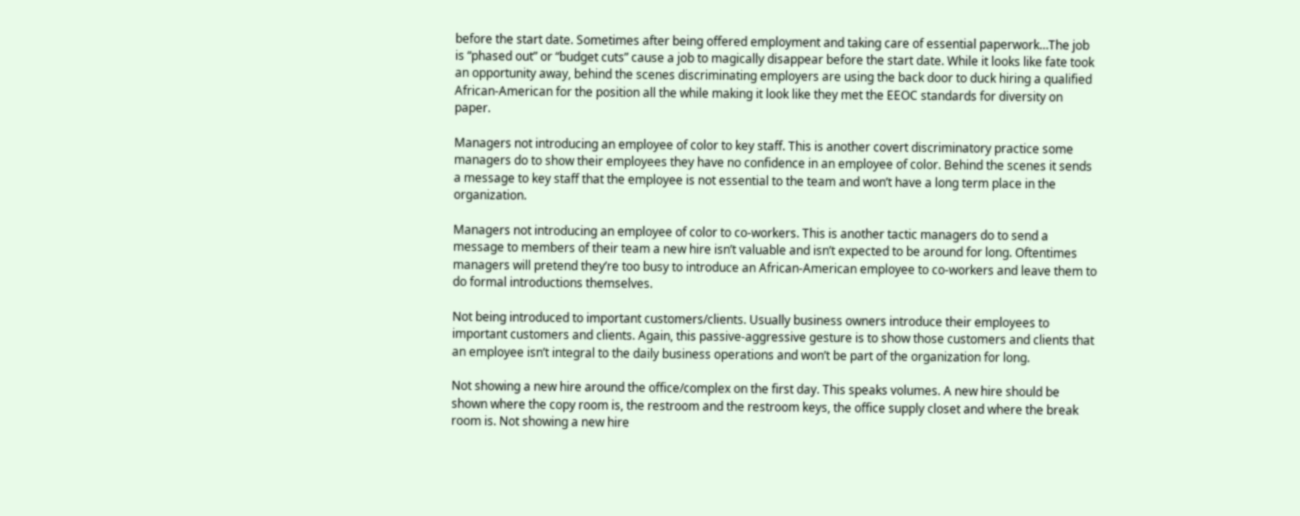before the start date. Sometimes after being offered employment and taking care of essential paperwork…The job is “phased out” or “budget cuts” cause a job to magically disappear before the start date. While it looks like fate took an opportunity away, behind the scenes discriminating employers are using the back door to duck hiring a qualified African-American for the position all the while making it look like they met the EEOC standards for diversity on paper.

Managers not introducing an employee of color to key staff. This is another covert discriminatory practice some managers do to show their employees they have no confidence in an employee of color. Behind the scenes it sends a message to key staff that the employee is not essential to the team and won’t have a long term place in the organization.

Managers not introducing an employee of color to co-workers. This is another tactic managers do to send a message to members of their team a new hire isn’t valuable and isn’t expected to be around for long. Oftentimes managers will pretend they’re too busy to introduce an African-American employee to co-workers and leave them to do formal introductions themselves.

Not being introduced to important customers/clients. Usually business owners introduce their employees to important customers and clients. Again, this passive-aggressive gesture is to show those customers and clients that an employee isn’t integral to the daily business operations and won’t be part of the organization for long.

Not showing a new hire around the office/complex on the first day. This speaks volumes. A new hire should be shown where the copy room is, the restroom and the restroom keys, the office supply closet and where the break room is. Not showing a new hire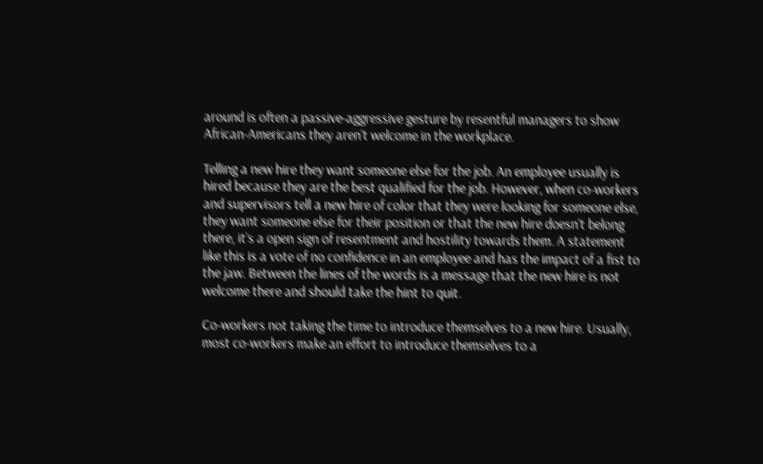around is often a passive-aggressive gesture by resentful managers to show African-Americans they aren’t welcome in the workplace.

Telling a new hire they want someone else for the job. An employee usually is hired because they are the best qualified for the job. However, when co-workers and supervisors tell a new hire of color that they were looking for someone else, they want someone else for their position or that the new hire doesn’t belong there, it’s a open sign of resentment and hostility towards them. A statement like this is a vote of no confidence in an employee and has the impact of a fist to the jaw. Between the lines of the words is a message that the new hire is not welcome there and should take the hint to quit.

Co-workers not taking the time to introduce themselves to a new hire. Usually, most co-workers make an effort to introduce themselves to a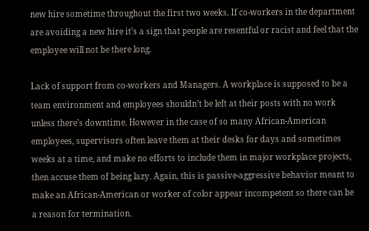new hire sometime throughout the first two weeks. If co-workers in the department are avoiding a new hire it’s a sign that people are resentful or racist and feel that the employee will not be there long.

Lack of support from co-workers and Managers. A workplace is supposed to be a team environment and employees shouldn’t be left at their posts with no work unless there’s downtime. However in the case of so many African-American employees, supervisors often leave them at their desks for days and sometimes weeks at a time, and make no efforts to include them in major workplace projects, then accuse them of being lazy. Again, this is passive-aggressive behavior meant to make an African-American or worker of color appear incompetent so there can be a reason for termination.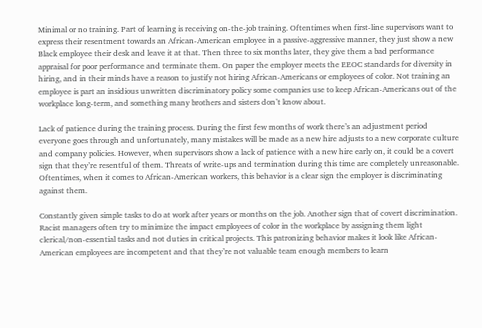Minimal or no training. Part of learning is receiving on-the-job training. Oftentimes when first-line supervisors want to express their resentment towards an African-American employee in a passive-aggressive manner, they just show a new Black employee their desk and leave it at that. Then three to six months later, they give them a bad performance appraisal for poor performance and terminate them. On paper the employer meets the EEOC standards for diversity in hiring, and in their minds have a reason to justify not hiring African-Americans or employees of color. Not training an employee is part an insidious unwritten discriminatory policy some companies use to keep African-Americans out of the workplace long-term, and something many brothers and sisters don’t know about.

Lack of patience during the training process. During the first few months of work there’s an adjustment period everyone goes through and unfortunately, many mistakes will be made as a new hire adjusts to a new corporate culture and company policies. However, when supervisors show a lack of patience with a new hire early on, it could be a covert sign that they’re resentful of them. Threats of write-ups and termination during this time are completely unreasonable. Oftentimes, when it comes to African-American workers, this behavior is a clear sign the employer is discriminating against them.

Constantly given simple tasks to do at work after years or months on the job. Another sign that of covert discrimination. Racist managers often try to minimize the impact employees of color in the workplace by assigning them light clerical/non-essential tasks and not duties in critical projects. This patronizing behavior makes it look like African-American employees are incompetent and that they’re not valuable team enough members to learn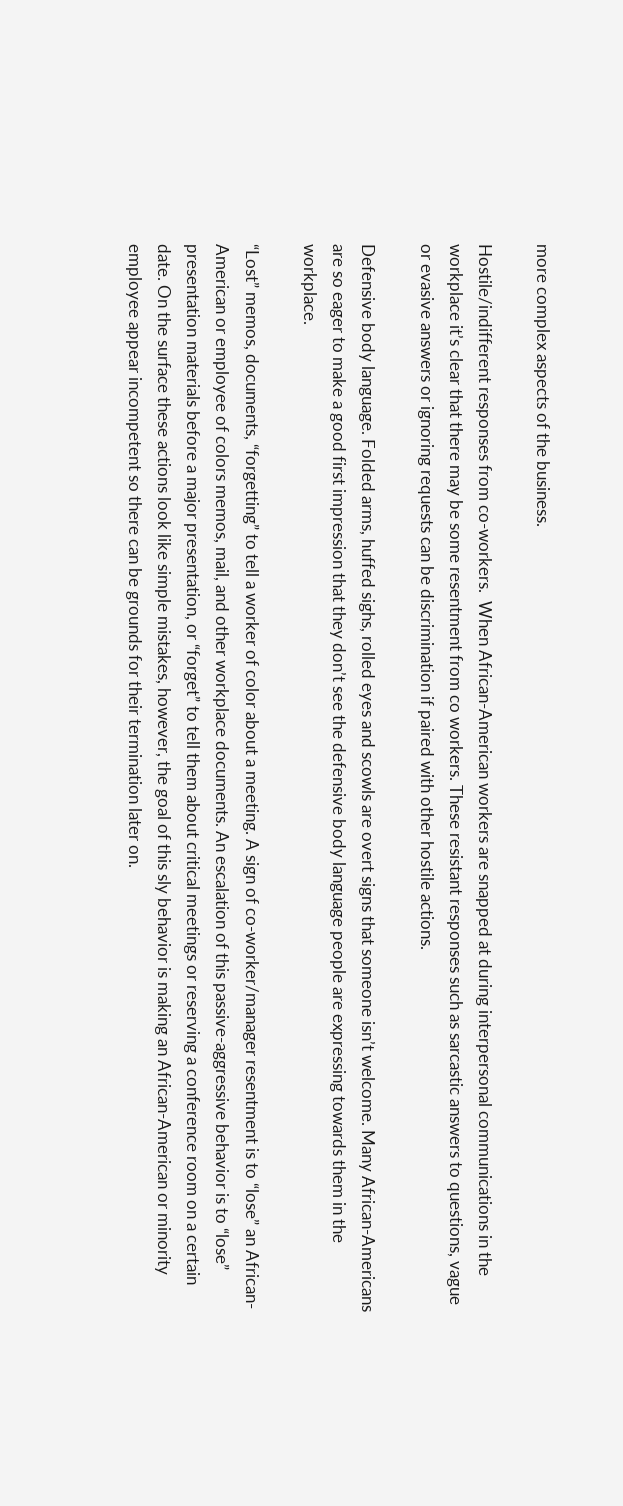more complex aspects of the business.

Hostile/indifferent responses from co-workers.  When African-American workers are snapped at during interpersonal communications in the workplace it’s clear that there may be some resentment from co workers. These resistant responses such as sarcastic answers to questions, vague or evasive answers or ignoring requests can be discrimination if paired with other hostile actions.

Defensive body language. Folded arms, huffed sighs, rolled eyes and scowls are overt signs that someone isn’t welcome. Many African-Americans are so eager to make a good first impression that they don’t see the defensive body language people are expressing towards them in the workplace.

“Lost” memos, documents, “forgetting” to tell a worker of color about a meeting. A sign of co-worker/manager resentment is to “lose” an African-American or employee of colors memos, mail, and other workplace documents. An escalation of this passive-aggressive behavior is to “lose” presentation materials before a major presentation, or “forget” to tell them about critical meetings or reserving a conference room on a certain date. On the surface these actions look like simple mistakes, however, the goal of this sly behavior is making an African-American or minority employee appear incompetent so there can be grounds for their termination later on.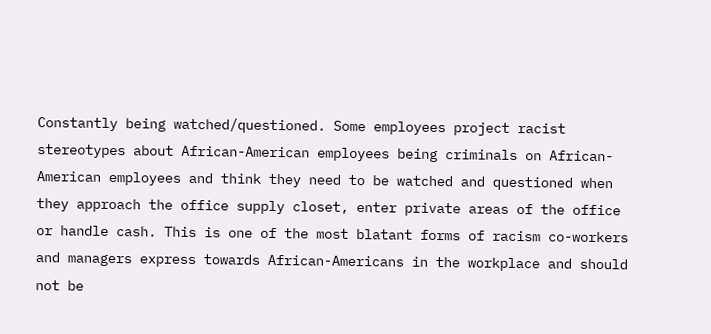Constantly being watched/questioned. Some employees project racist stereotypes about African-American employees being criminals on African-American employees and think they need to be watched and questioned when they approach the office supply closet, enter private areas of the office or handle cash. This is one of the most blatant forms of racism co-workers and managers express towards African-Americans in the workplace and should not be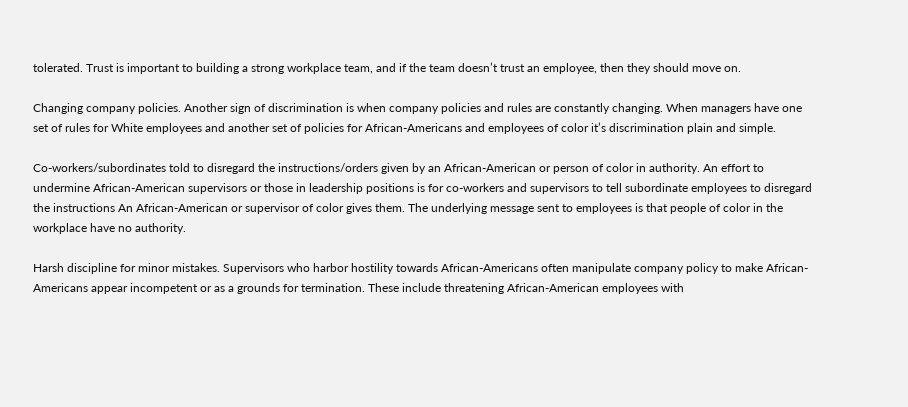tolerated. Trust is important to building a strong workplace team, and if the team doesn’t trust an employee, then they should move on.

Changing company policies. Another sign of discrimination is when company policies and rules are constantly changing. When managers have one set of rules for White employees and another set of policies for African-Americans and employees of color it’s discrimination plain and simple.

Co-workers/subordinates told to disregard the instructions/orders given by an African-American or person of color in authority. An effort to undermine African-American supervisors or those in leadership positions is for co-workers and supervisors to tell subordinate employees to disregard the instructions An African-American or supervisor of color gives them. The underlying message sent to employees is that people of color in the workplace have no authority.

Harsh discipline for minor mistakes. Supervisors who harbor hostility towards African-Americans often manipulate company policy to make African-Americans appear incompetent or as a grounds for termination. These include threatening African-American employees with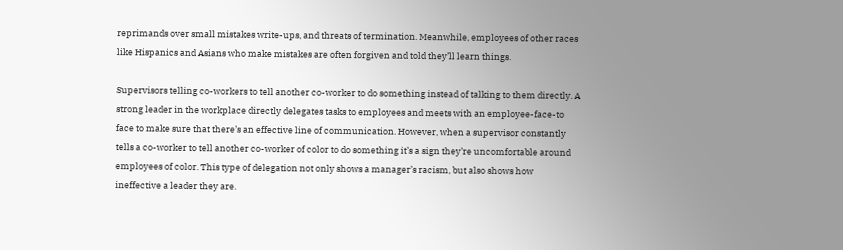reprimands over small mistakes write-ups, and threats of termination. Meanwhile, employees of other races like Hispanics and Asians who make mistakes are often forgiven and told they’ll learn things.

Supervisors telling co-workers to tell another co-worker to do something instead of talking to them directly. A strong leader in the workplace directly delegates tasks to employees and meets with an employee-face-to face to make sure that there’s an effective line of communication. However, when a supervisor constantly tells a co-worker to tell another co-worker of color to do something it’s a sign they’re uncomfortable around employees of color. This type of delegation not only shows a manager’s racism, but also shows how ineffective a leader they are.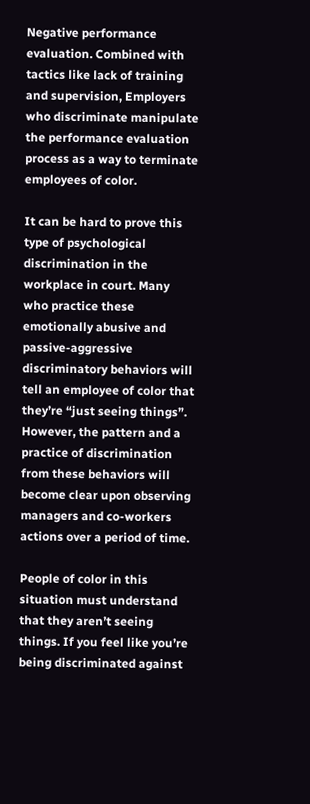Negative performance evaluation. Combined with tactics like lack of training and supervision, Employers who discriminate manipulate the performance evaluation process as a way to terminate employees of color.

It can be hard to prove this type of psychological discrimination in the workplace in court. Many who practice these emotionally abusive and passive-aggressive discriminatory behaviors will tell an employee of color that they’re “just seeing things”. However, the pattern and a practice of discrimination from these behaviors will become clear upon observing managers and co-workers actions over a period of time.

People of color in this situation must understand that they aren’t seeing things. If you feel like you’re being discriminated against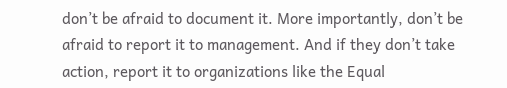don’t be afraid to document it. More importantly, don’t be afraid to report it to management. And if they don’t take action, report it to organizations like the Equal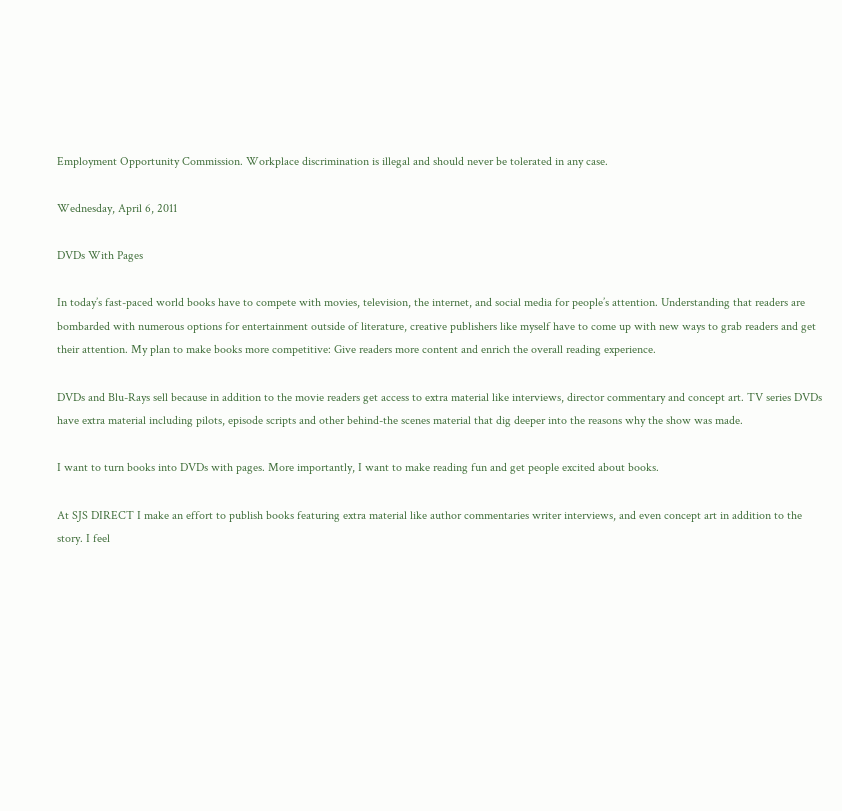Employment Opportunity Commission. Workplace discrimination is illegal and should never be tolerated in any case.

Wednesday, April 6, 2011

DVDs With Pages

In today’s fast-paced world books have to compete with movies, television, the internet, and social media for people’s attention. Understanding that readers are bombarded with numerous options for entertainment outside of literature, creative publishers like myself have to come up with new ways to grab readers and get their attention. My plan to make books more competitive: Give readers more content and enrich the overall reading experience.

DVDs and Blu-Rays sell because in addition to the movie readers get access to extra material like interviews, director commentary and concept art. TV series DVDs have extra material including pilots, episode scripts and other behind-the scenes material that dig deeper into the reasons why the show was made.

I want to turn books into DVDs with pages. More importantly, I want to make reading fun and get people excited about books.

At SJS DIRECT I make an effort to publish books featuring extra material like author commentaries writer interviews, and even concept art in addition to the story. I feel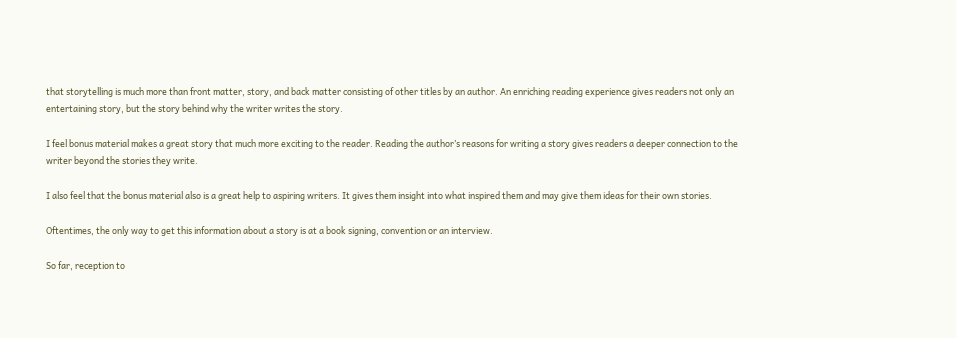that storytelling is much more than front matter, story, and back matter consisting of other titles by an author. An enriching reading experience gives readers not only an entertaining story, but the story behind why the writer writes the story.

I feel bonus material makes a great story that much more exciting to the reader. Reading the author’s reasons for writing a story gives readers a deeper connection to the writer beyond the stories they write.

I also feel that the bonus material also is a great help to aspiring writers. It gives them insight into what inspired them and may give them ideas for their own stories.

Oftentimes, the only way to get this information about a story is at a book signing, convention or an interview.

So far, reception to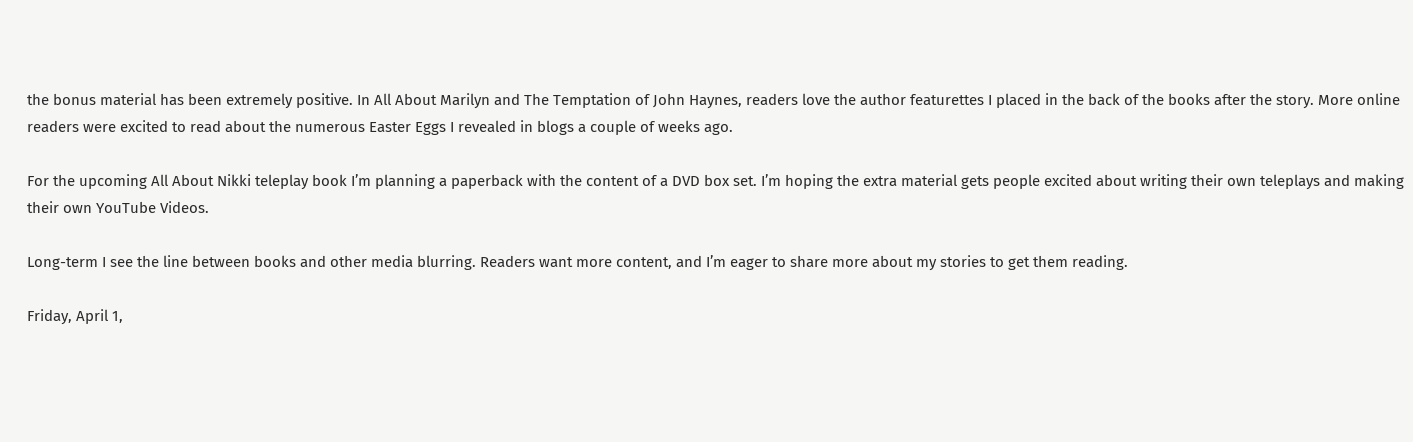the bonus material has been extremely positive. In All About Marilyn and The Temptation of John Haynes, readers love the author featurettes I placed in the back of the books after the story. More online readers were excited to read about the numerous Easter Eggs I revealed in blogs a couple of weeks ago.

For the upcoming All About Nikki teleplay book I’m planning a paperback with the content of a DVD box set. I’m hoping the extra material gets people excited about writing their own teleplays and making their own YouTube Videos.

Long-term I see the line between books and other media blurring. Readers want more content, and I’m eager to share more about my stories to get them reading.

Friday, April 1,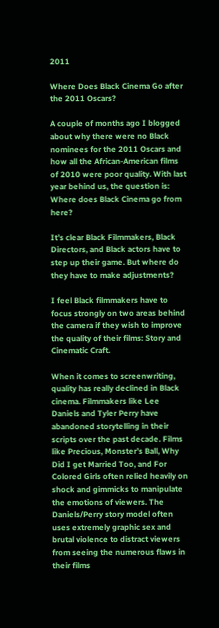2011

Where Does Black Cinema Go after the 2011 Oscars?

A couple of months ago I blogged about why there were no Black nominees for the 2011 Oscars and how all the African-American films of 2010 were poor quality. With last year behind us, the question is: Where does Black Cinema go from here?

It’s clear Black Filmmakers, Black Directors, and Black actors have to step up their game. But where do they have to make adjustments?

I feel Black filmmakers have to focus strongly on two areas behind the camera if they wish to improve the quality of their films: Story and Cinematic Craft.

When it comes to screenwriting, quality has really declined in Black cinema. Filmmakers like Lee Daniels and Tyler Perry have abandoned storytelling in their scripts over the past decade. Films like Precious, Monster’s Ball, Why Did I get Married Too, and For Colored Girls often relied heavily on shock and gimmicks to manipulate the emotions of viewers. The Daniels/Perry story model often uses extremely graphic sex and brutal violence to distract viewers from seeing the numerous flaws in their films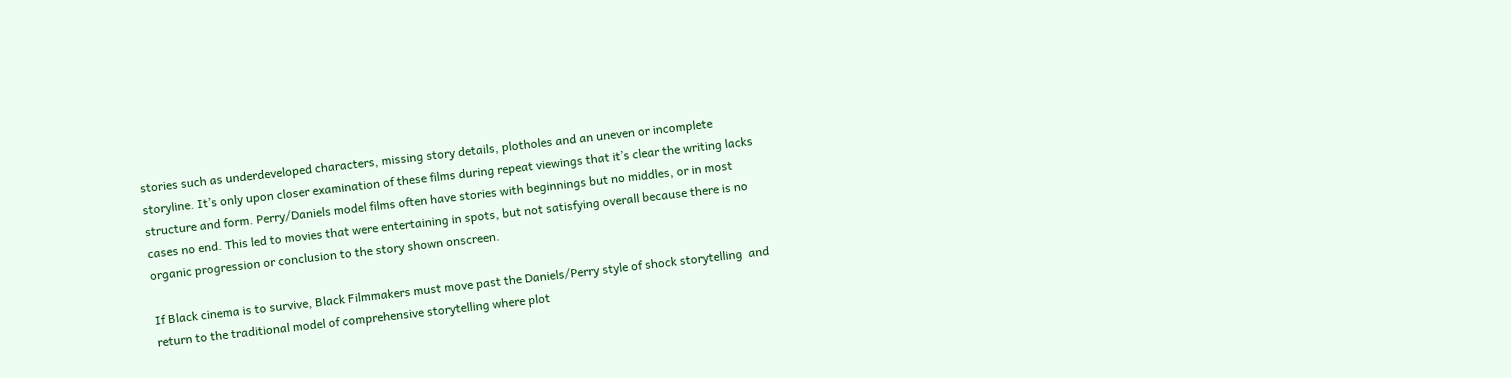stories such as underdeveloped characters, missing story details, plotholes and an uneven or incomplete storyline. It’s only upon closer examination of these films during repeat viewings that it’s clear the writing lacks structure and form. Perry/Daniels model films often have stories with beginnings but no middles, or in most cases no end. This led to movies that were entertaining in spots, but not satisfying overall because there is no organic progression or conclusion to the story shown onscreen.

If Black cinema is to survive, Black Filmmakers must move past the Daniels/Perry style of shock storytelling  and return to the traditional model of comprehensive storytelling where plot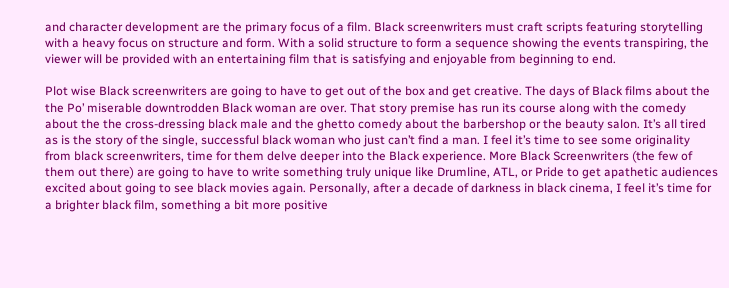and character development are the primary focus of a film. Black screenwriters must craft scripts featuring storytelling with a heavy focus on structure and form. With a solid structure to form a sequence showing the events transpiring, the viewer will be provided with an entertaining film that is satisfying and enjoyable from beginning to end.

Plot wise Black screenwriters are going to have to get out of the box and get creative. The days of Black films about the the Po’ miserable downtrodden Black woman are over. That story premise has run its course along with the comedy about the the cross-dressing black male and the ghetto comedy about the barbershop or the beauty salon. It’s all tired as is the story of the single, successful black woman who just can’t find a man. I feel it’s time to see some originality from black screenwriters, time for them delve deeper into the Black experience. More Black Screenwriters (the few of them out there) are going to have to write something truly unique like Drumline, ATL, or Pride to get apathetic audiences excited about going to see black movies again. Personally, after a decade of darkness in black cinema, I feel it’s time for a brighter black film, something a bit more positive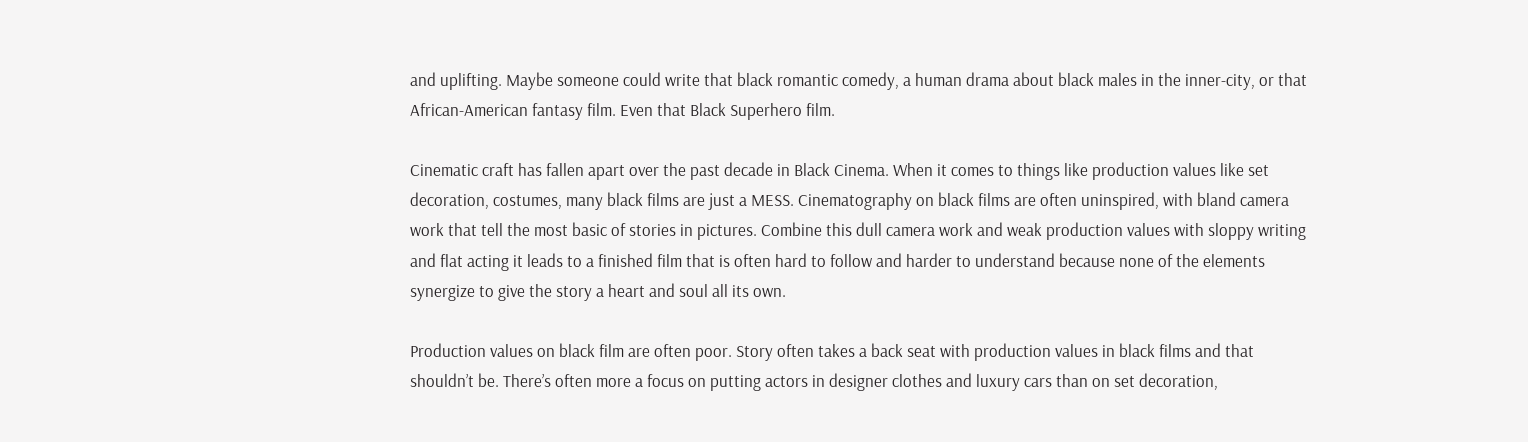and uplifting. Maybe someone could write that black romantic comedy, a human drama about black males in the inner-city, or that African-American fantasy film. Even that Black Superhero film.

Cinematic craft has fallen apart over the past decade in Black Cinema. When it comes to things like production values like set decoration, costumes, many black films are just a MESS. Cinematography on black films are often uninspired, with bland camera work that tell the most basic of stories in pictures. Combine this dull camera work and weak production values with sloppy writing and flat acting it leads to a finished film that is often hard to follow and harder to understand because none of the elements synergize to give the story a heart and soul all its own.

Production values on black film are often poor. Story often takes a back seat with production values in black films and that shouldn’t be. There’s often more a focus on putting actors in designer clothes and luxury cars than on set decoration,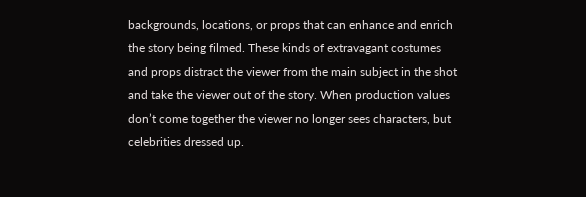backgrounds, locations, or props that can enhance and enrich the story being filmed. These kinds of extravagant costumes and props distract the viewer from the main subject in the shot and take the viewer out of the story. When production values don’t come together the viewer no longer sees characters, but celebrities dressed up.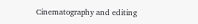Cinematography and editing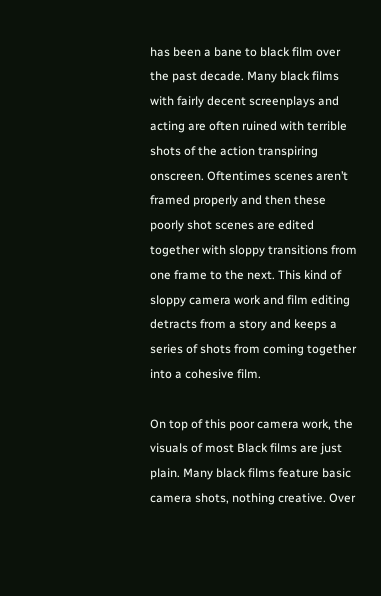has been a bane to black film over the past decade. Many black films with fairly decent screenplays and acting are often ruined with terrible shots of the action transpiring onscreen. Oftentimes scenes aren’t framed properly and then these poorly shot scenes are edited together with sloppy transitions from one frame to the next. This kind of sloppy camera work and film editing detracts from a story and keeps a series of shots from coming together into a cohesive film.

On top of this poor camera work, the visuals of most Black films are just plain. Many black films feature basic camera shots, nothing creative. Over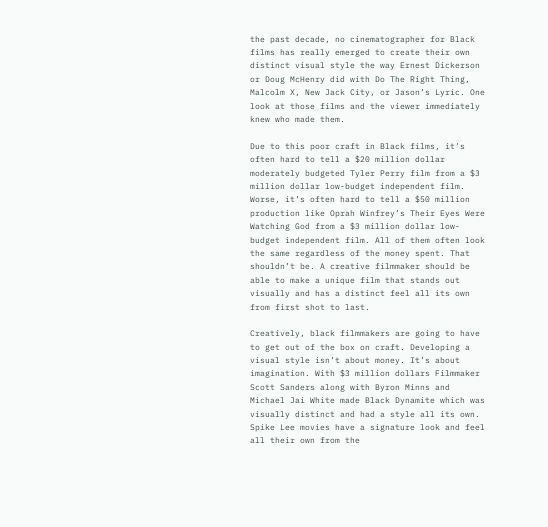the past decade, no cinematographer for Black films has really emerged to create their own distinct visual style the way Ernest Dickerson or Doug McHenry did with Do The Right Thing, Malcolm X, New Jack City, or Jason’s Lyric. One look at those films and the viewer immediately knew who made them.

Due to this poor craft in Black films, it’s often hard to tell a $20 million dollar moderately budgeted Tyler Perry film from a $3 million dollar low-budget independent film. Worse, it’s often hard to tell a $50 million production like Oprah Winfrey’s Their Eyes Were Watching God from a $3 million dollar low-budget independent film. All of them often look the same regardless of the money spent. That shouldn’t be. A creative filmmaker should be able to make a unique film that stands out visually and has a distinct feel all its own from first shot to last.

Creatively, black filmmakers are going to have to get out of the box on craft. Developing a visual style isn’t about money. It’s about imagination. With $3 million dollars Filmmaker Scott Sanders along with Byron Minns and Michael Jai White made Black Dynamite which was visually distinct and had a style all its own. Spike Lee movies have a signature look and feel all their own from the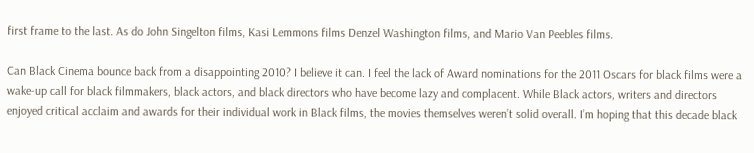first frame to the last. As do John Singelton films, Kasi Lemmons films Denzel Washington films, and Mario Van Peebles films.

Can Black Cinema bounce back from a disappointing 2010? I believe it can. I feel the lack of Award nominations for the 2011 Oscars for black films were a wake-up call for black filmmakers, black actors, and black directors who have become lazy and complacent. While Black actors, writers and directors enjoyed critical acclaim and awards for their individual work in Black films, the movies themselves weren’t solid overall. I’m hoping that this decade black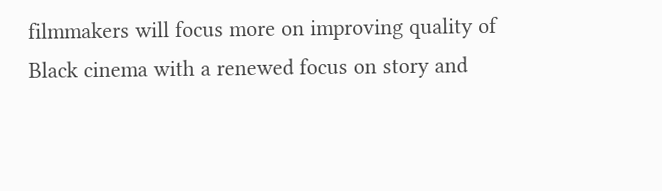filmmakers will focus more on improving quality of Black cinema with a renewed focus on story and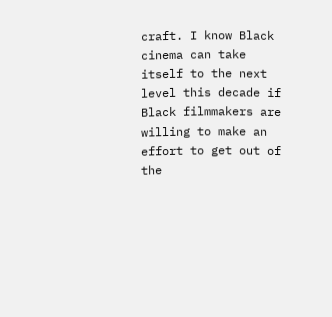craft. I know Black cinema can take itself to the next level this decade if Black filmmakers are willing to make an effort to get out of the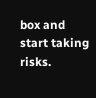box and start taking risks.